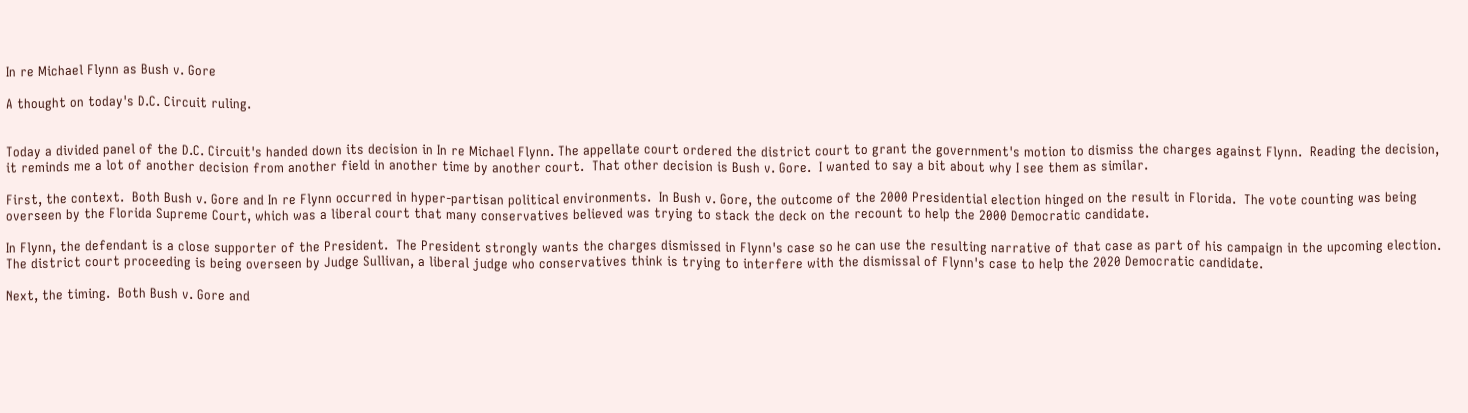In re Michael Flynn as Bush v. Gore

A thought on today's D.C. Circuit ruling.


Today a divided panel of the D.C. Circuit's handed down its decision in In re Michael Flynn. The appellate court ordered the district court to grant the government's motion to dismiss the charges against Flynn.  Reading the decision, it reminds me a lot of another decision from another field in another time by another court.  That other decision is Bush v. Gore.  I wanted to say a bit about why I see them as similar.

First, the context.  Both Bush v. Gore and In re Flynn occurred in hyper-partisan political environments.  In Bush v. Gore, the outcome of the 2000 Presidential election hinged on the result in Florida.  The vote counting was being overseen by the Florida Supreme Court, which was a liberal court that many conservatives believed was trying to stack the deck on the recount to help the 2000 Democratic candidate.

In Flynn, the defendant is a close supporter of the President.  The President strongly wants the charges dismissed in Flynn's case so he can use the resulting narrative of that case as part of his campaign in the upcoming election. The district court proceeding is being overseen by Judge Sullivan, a liberal judge who conservatives think is trying to interfere with the dismissal of Flynn's case to help the 2020 Democratic candidate.

Next, the timing.  Both Bush v. Gore and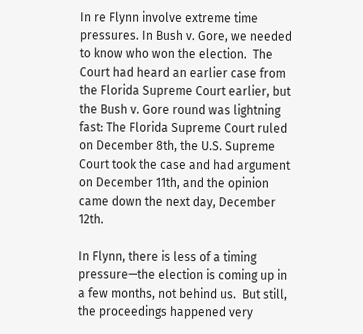In re Flynn involve extreme time pressures. In Bush v. Gore, we needed to know who won the election.  The Court had heard an earlier case from the Florida Supreme Court earlier, but the Bush v. Gore round was lightning fast: The Florida Supreme Court ruled on December 8th, the U.S. Supreme Court took the case and had argument on December 11th, and the opinion came down the next day, December 12th.

In Flynn, there is less of a timing pressure—the election is coming up in a few months, not behind us.  But still, the proceedings happened very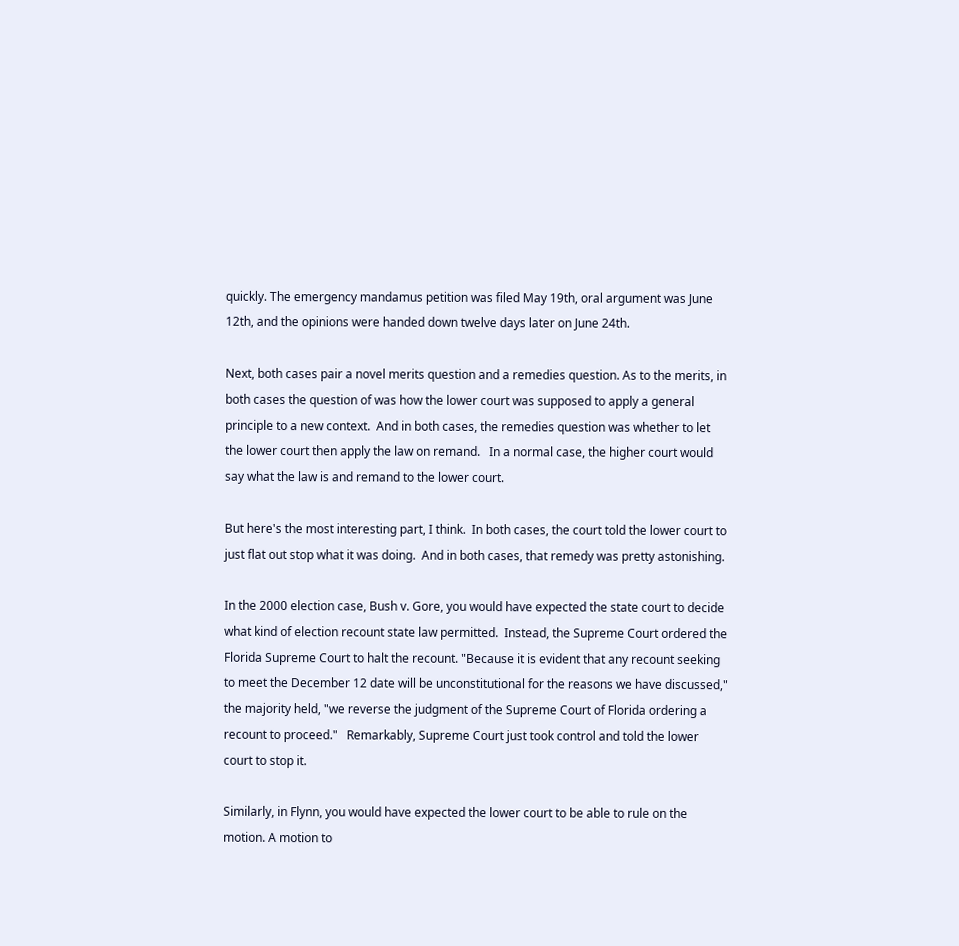quickly. The emergency mandamus petition was filed May 19th, oral argument was June 12th, and the opinions were handed down twelve days later on June 24th.

Next, both cases pair a novel merits question and a remedies question. As to the merits, in both cases the question of was how the lower court was supposed to apply a general principle to a new context.  And in both cases, the remedies question was whether to let the lower court then apply the law on remand.   In a normal case, the higher court would say what the law is and remand to the lower court.

But here's the most interesting part, I think.  In both cases, the court told the lower court to just flat out stop what it was doing.  And in both cases, that remedy was pretty astonishing.

In the 2000 election case, Bush v. Gore, you would have expected the state court to decide what kind of election recount state law permitted.  Instead, the Supreme Court ordered the Florida Supreme Court to halt the recount. "Because it is evident that any recount seeking to meet the December 12 date will be unconstitutional for the reasons we have discussed," the majority held, "we reverse the judgment of the Supreme Court of Florida ordering a recount to proceed."   Remarkably, Supreme Court just took control and told the lower court to stop it.

Similarly, in Flynn, you would have expected the lower court to be able to rule on the motion. A motion to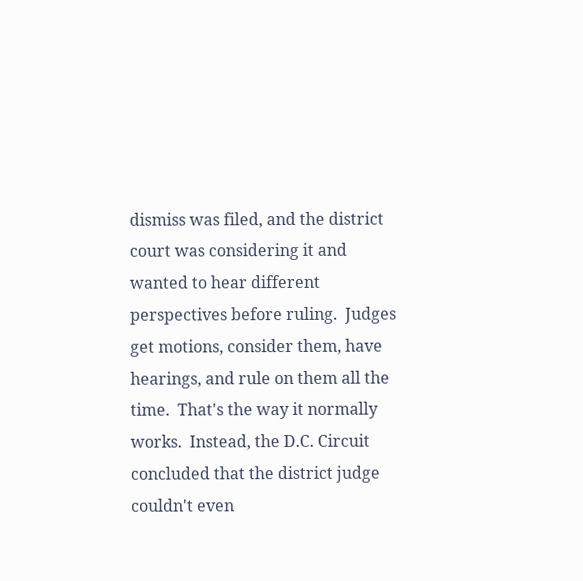dismiss was filed, and the district court was considering it and wanted to hear different perspectives before ruling.  Judges get motions, consider them, have hearings, and rule on them all the time.  That's the way it normally works.  Instead, the D.C. Circuit concluded that the district judge couldn't even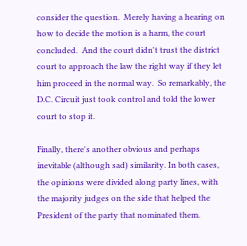consider the question.  Merely having a hearing on how to decide the motion is a harm, the court concluded.  And the court didn't trust the district court to approach the law the right way if they let him proceed in the normal way.  So remarkably, the D.C. Circuit just took control and told the lower court to stop it.

Finally, there's another obvious and perhaps inevitable (although sad) similarity. In both cases, the opinions were divided along party lines, with the majority judges on the side that helped the President of the party that nominated them.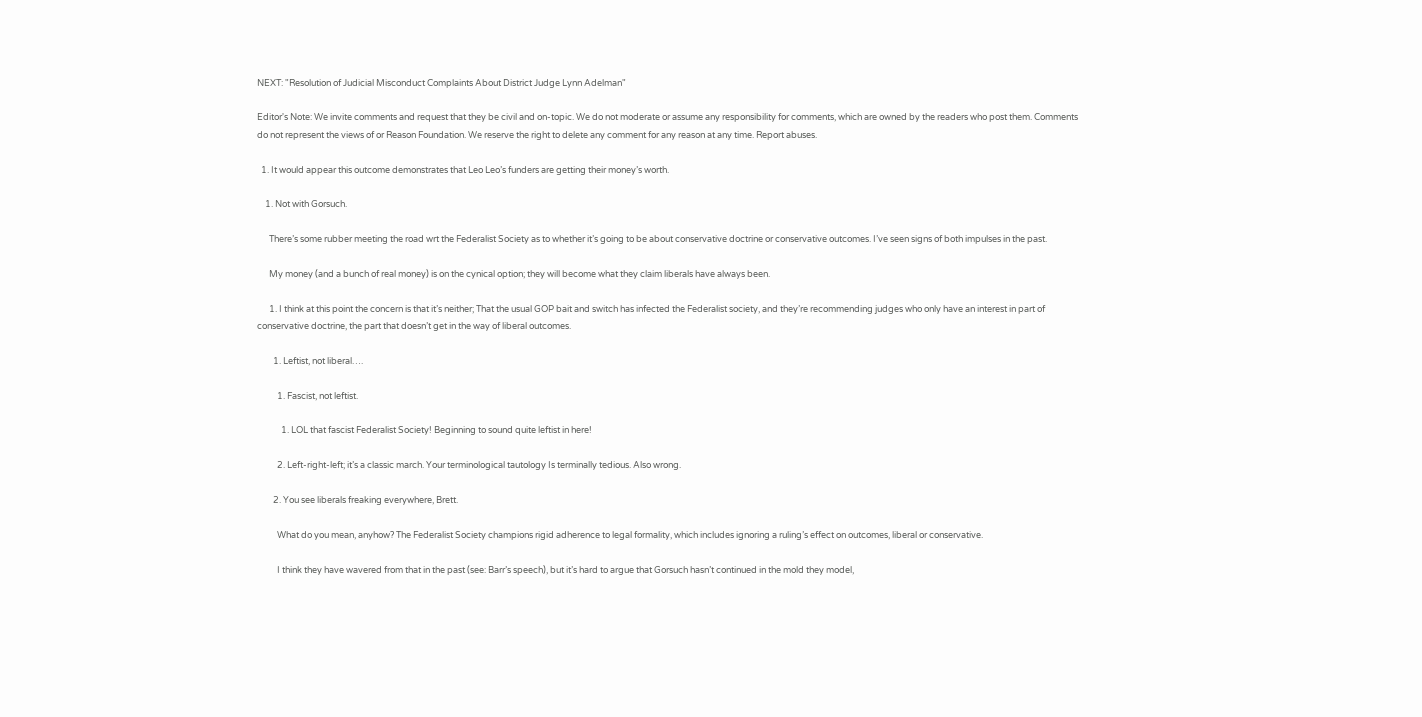NEXT: "Resolution of Judicial Misconduct Complaints About District Judge Lynn Adelman"

Editor's Note: We invite comments and request that they be civil and on-topic. We do not moderate or assume any responsibility for comments, which are owned by the readers who post them. Comments do not represent the views of or Reason Foundation. We reserve the right to delete any comment for any reason at any time. Report abuses.

  1. It would appear this outcome demonstrates that Leo Leo’s funders are getting their money’s worth.

    1. Not with Gorsuch.

      There’s some rubber meeting the road wrt the Federalist Society as to whether it’s going to be about conservative doctrine or conservative outcomes. I’ve seen signs of both impulses in the past.

      My money (and a bunch of real money) is on the cynical option; they will become what they claim liberals have always been.

      1. I think at this point the concern is that it’s neither; That the usual GOP bait and switch has infected the Federalist society, and they’re recommending judges who only have an interest in part of conservative doctrine, the part that doesn’t get in the way of liberal outcomes.

        1. Leftist, not liberal….

          1. Fascist, not leftist.

            1. LOL that fascist Federalist Society! Beginning to sound quite leftist in here!

          2. Left-right-left; it’s a classic march. Your terminological tautology Is terminally tedious. Also wrong.

        2. You see liberals freaking everywhere, Brett.

          What do you mean, anyhow? The Federalist Society champions rigid adherence to legal formality, which includes ignoring a ruling’s effect on outcomes, liberal or conservative.

          I think they have wavered from that in the past (see: Barr’s speech), but it’s hard to argue that Gorsuch hasn’t continued in the mold they model,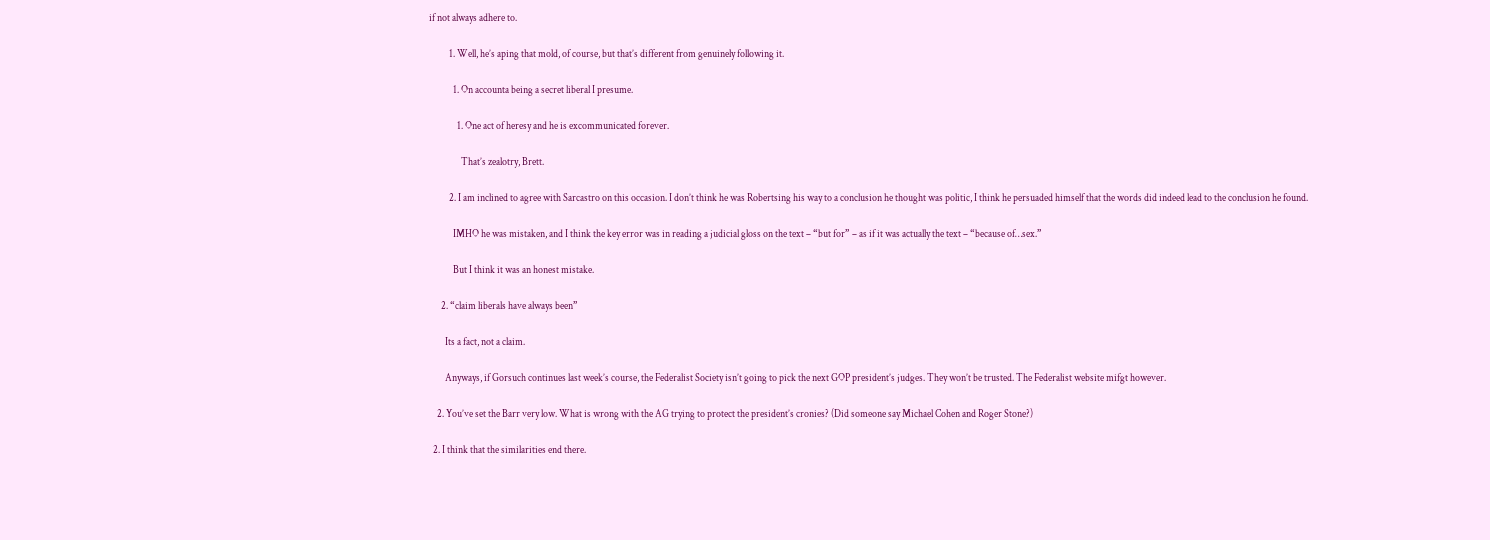if not always adhere to.

          1. Well, he’s aping that mold, of course, but that’s different from genuinely following it.

            1. On accounta being a secret liberal I presume.

              1. One act of heresy and he is excommunicated forever.

                That’s zealotry, Brett.

          2. I am inclined to agree with Sarcastro on this occasion. I don’t think he was Robertsing his way to a conclusion he thought was politic, I think he persuaded himself that the words did indeed lead to the conclusion he found.

            IMHO he was mistaken, and I think the key error was in reading a judicial gloss on the text – “but for” – as if it was actually the text – “because of…sex.”

            But I think it was an honest mistake.

      2. “claim liberals have always been”

        Its a fact, not a claim.

        Anyways, if Gorsuch continues last week’s course, the Federalist Society isn’t going to pick the next GOP president’s judges. They won’t be trusted. The Federalist website mifgt however.

    2. You’ve set the Barr very low. What is wrong with the AG trying to protect the president’s cronies? (Did someone say Michael Cohen and Roger Stone?)

  2. I think that the similarities end there.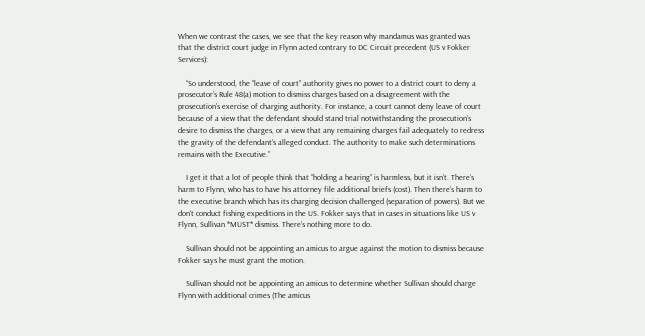When we contrast the cases, we see that the key reason why mandamus was granted was that the district court judge in Flynn acted contrary to DC Circuit precedent (US v Fokker Services):

    “So understood, the “leave of court” authority gives no power to a district court to deny a prosecutor’s Rule 48(a) motion to dismiss charges based on a disagreement with the prosecution’s exercise of charging authority. For instance, a court cannot deny leave of court because of a view that the defendant should stand trial notwithstanding the prosecution’s desire to dismiss the charges, or a view that any remaining charges fail adequately to redress the gravity of the defendant’s alleged conduct. The authority to make such determinations remains with the Executive.”

    I get it that a lot of people think that “holding a hearing” is harmless, but it isn’t. There’s harm to Flynn, who has to have his attorney file additional briefs (cost). Then there’s harm to the executive branch which has its charging decision challenged (separation of powers). But we don’t conduct fishing expeditions in the US. Fokker says that in cases in situations like US v Flynn, Sullivan *MUST* dismiss. There’s nothing more to do.

    Sullivan should not be appointing an amicus to argue against the motion to dismiss because Fokker says he must grant the motion.

    Sullivan should not be appointing an amicus to determine whether Sullivan should charge Flynn with additional crimes (The amicus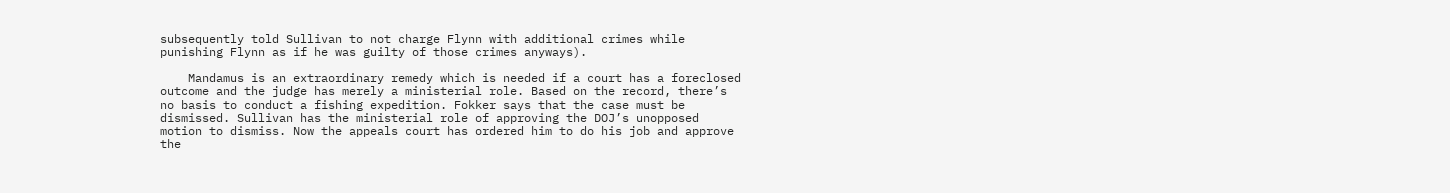subsequently told Sullivan to not charge Flynn with additional crimes while punishing Flynn as if he was guilty of those crimes anyways).

    Mandamus is an extraordinary remedy which is needed if a court has a foreclosed outcome and the judge has merely a ministerial role. Based on the record, there’s no basis to conduct a fishing expedition. Fokker says that the case must be dismissed. Sullivan has the ministerial role of approving the DOJ’s unopposed motion to dismiss. Now the appeals court has ordered him to do his job and approve the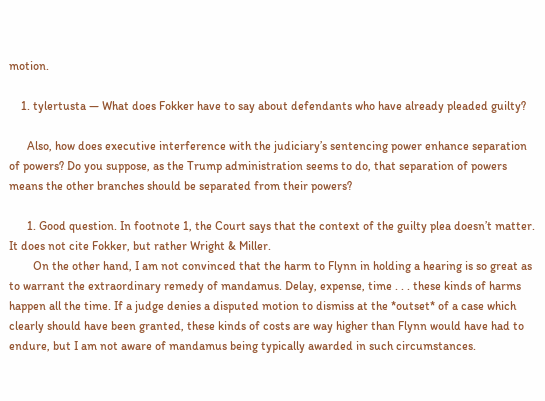motion.

    1. tylertusta — What does Fokker have to say about defendants who have already pleaded guilty?

      Also, how does executive interference with the judiciary’s sentencing power enhance separation of powers? Do you suppose, as the Trump administration seems to do, that separation of powers means the other branches should be separated from their powers?

      1. Good question. In footnote 1, the Court says that the context of the guilty plea doesn’t matter. It does not cite Fokker, but rather Wright & Miller.
        On the other hand, I am not convinced that the harm to Flynn in holding a hearing is so great as to warrant the extraordinary remedy of mandamus. Delay, expense, time . . . these kinds of harms happen all the time. If a judge denies a disputed motion to dismiss at the *outset* of a case which clearly should have been granted, these kinds of costs are way higher than Flynn would have had to endure, but I am not aware of mandamus being typically awarded in such circumstances.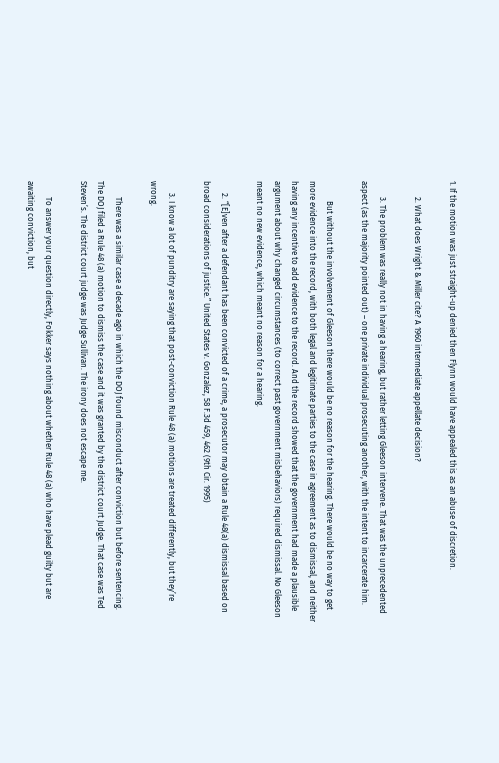1. If the motion was just straight-up denied then Flynn would have appealed this as an abuse of discretion.

        2. What does Wright & Miller cite? A 1960 intermediate appellate decision?

        3. The problem was really not in having a hearing, but rather letting Gleeson intervene. That was the unprecedented aspect (as the majority pointed out) – one private individual prosecuting another, with the intent to incarcerate him.

          But without the involvement of Gleeson there would be no reason for the hearing. There would be no way to get more evidence into the record, with both legal and legitimate parties to the case in agreement as to dismissal, and neither having any incentive to add evidence to the record. And the record showed that the government had made a plausible argument about why changed circumstances (to correct past government misbehaviors) required dismissal. No Gleeson meant no new evidence, which meant no reason for a hearing.

      2. “[E]ven after a defendant has been convicted of a crime, a prosecutor may obtain a Rule 48(a) dismissal based on broad considerations of justice.” United States v. Gonzalez, 58 F.3d 459, 462 (9th Cir. 1995)

      3. I know a lot of punditry are saying that post-conviction Rule 48 (a) motions are treated differently, but they’re wrong.

        There was a similar case a decade ago in which the DOJ found misconduct after conviction but before sentencing. The DOJ filed a Rule 48 (a) motion to dismiss the case and it was granted by the district court Judge. That case was Ted Steven’s. The district court judge was Judge Sullivan. The irony does not escape me.

        To answer your question directly, Fokker says nothing about whether Rule 48 (a) who have plead guilty but are awaiting conviction, but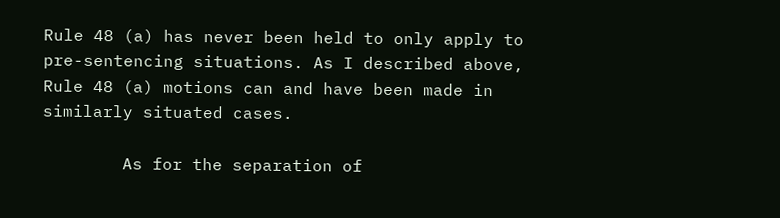Rule 48 (a) has never been held to only apply to pre-sentencing situations. As I described above, Rule 48 (a) motions can and have been made in similarly situated cases.

        As for the separation of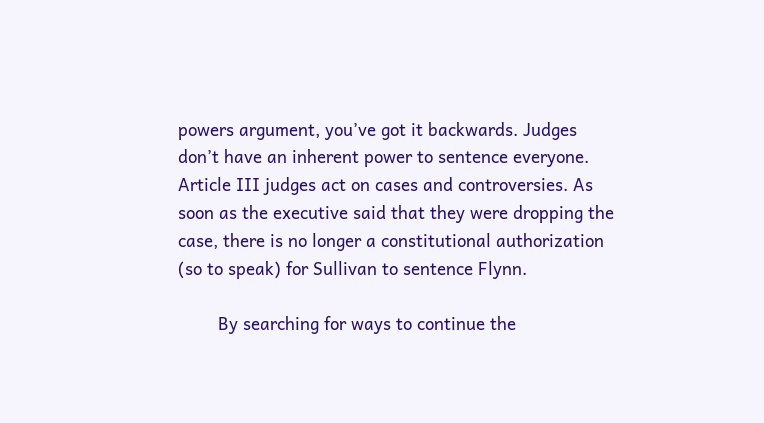powers argument, you’ve got it backwards. Judges don’t have an inherent power to sentence everyone. Article III judges act on cases and controversies. As soon as the executive said that they were dropping the case, there is no longer a constitutional authorization (so to speak) for Sullivan to sentence Flynn.

        By searching for ways to continue the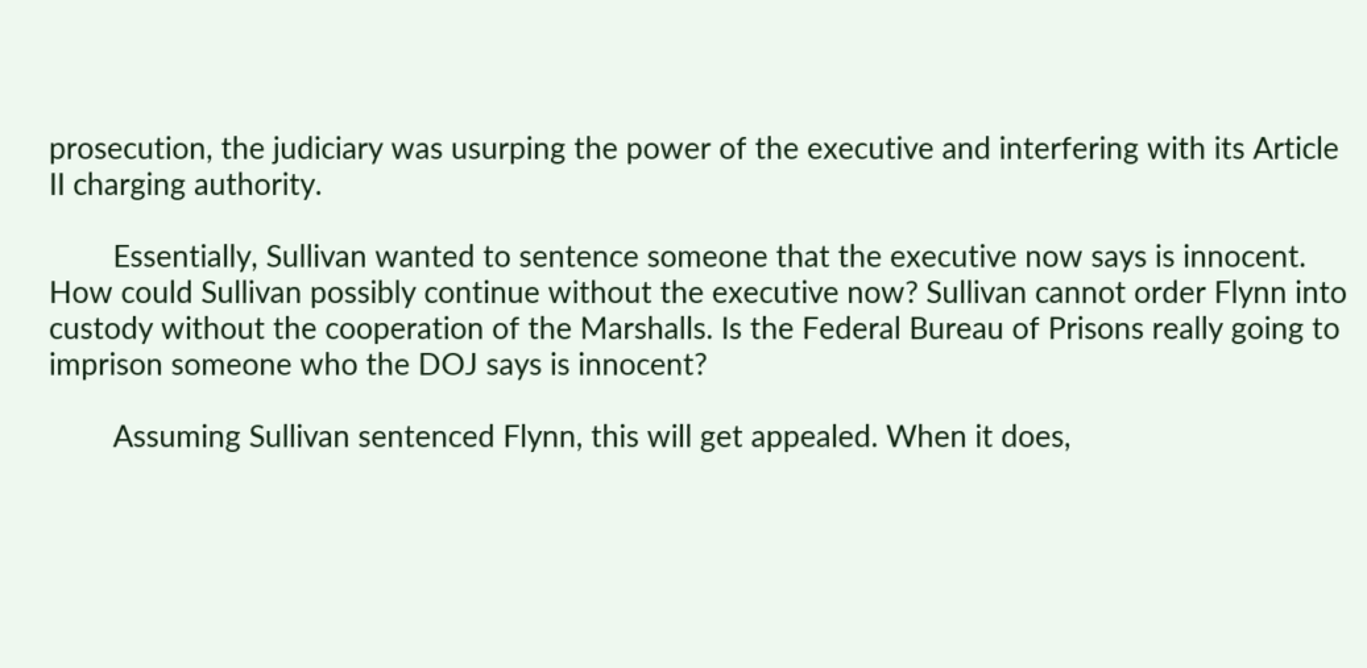prosecution, the judiciary was usurping the power of the executive and interfering with its Article II charging authority.

        Essentially, Sullivan wanted to sentence someone that the executive now says is innocent. How could Sullivan possibly continue without the executive now? Sullivan cannot order Flynn into custody without the cooperation of the Marshalls. Is the Federal Bureau of Prisons really going to imprison someone who the DOJ says is innocent?

        Assuming Sullivan sentenced Flynn, this will get appealed. When it does,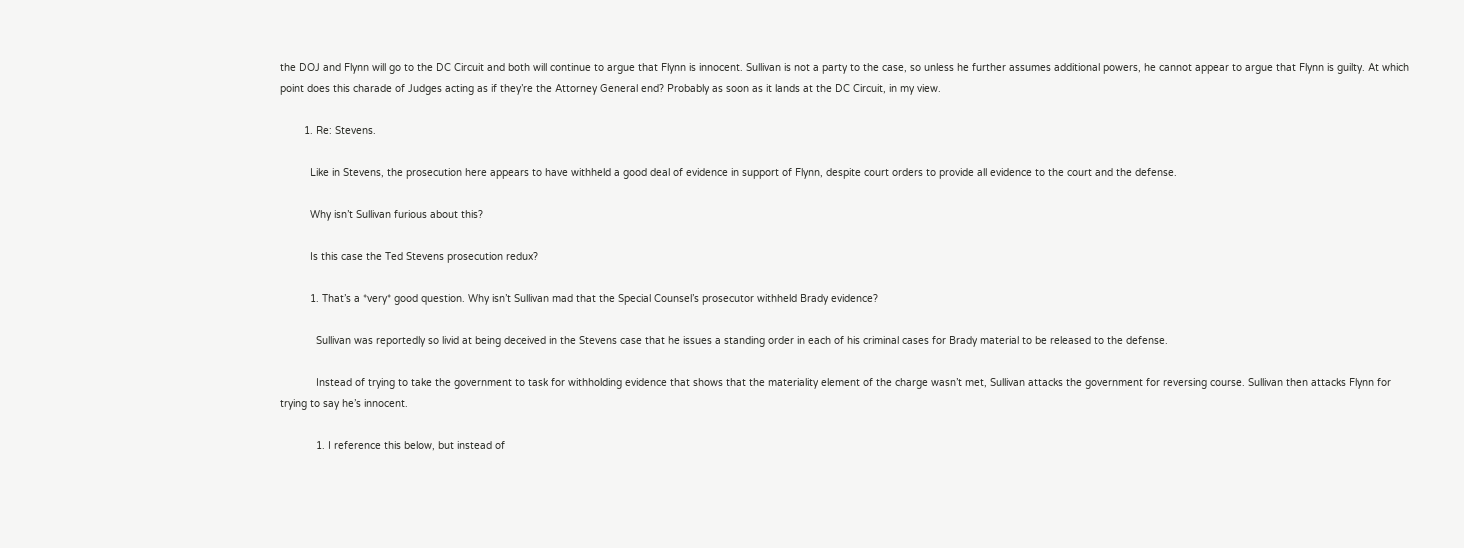the DOJ and Flynn will go to the DC Circuit and both will continue to argue that Flynn is innocent. Sullivan is not a party to the case, so unless he further assumes additional powers, he cannot appear to argue that Flynn is guilty. At which point does this charade of Judges acting as if they’re the Attorney General end? Probably as soon as it lands at the DC Circuit, in my view.

        1. Re: Stevens.

          Like in Stevens, the prosecution here appears to have withheld a good deal of evidence in support of Flynn, despite court orders to provide all evidence to the court and the defense.

          Why isn’t Sullivan furious about this?

          Is this case the Ted Stevens prosecution redux?

          1. That’s a *very* good question. Why isn’t Sullivan mad that the Special Counsel’s prosecutor withheld Brady evidence?

            Sullivan was reportedly so livid at being deceived in the Stevens case that he issues a standing order in each of his criminal cases for Brady material to be released to the defense.

            Instead of trying to take the government to task for withholding evidence that shows that the materiality element of the charge wasn’t met, Sullivan attacks the government for reversing course. Sullivan then attacks Flynn for trying to say he’s innocent.

            1. I reference this below, but instead of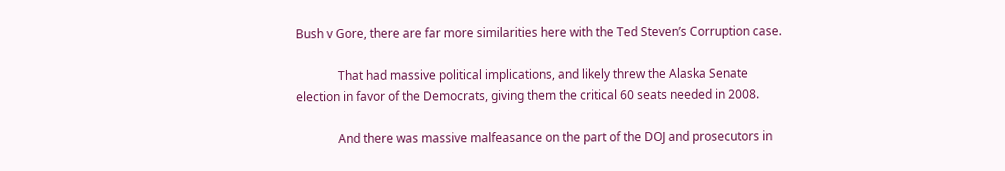Bush v Gore, there are far more similarities here with the Ted Steven’s Corruption case.

              That had massive political implications, and likely threw the Alaska Senate election in favor of the Democrats, giving them the critical 60 seats needed in 2008.

              And there was massive malfeasance on the part of the DOJ and prosecutors in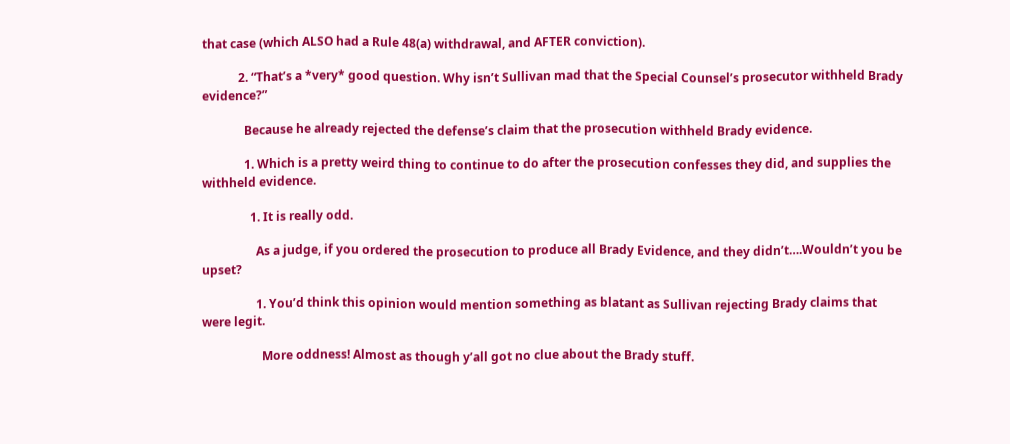that case (which ALSO had a Rule 48(a) withdrawal, and AFTER conviction).

            2. “That’s a *very* good question. Why isn’t Sullivan mad that the Special Counsel’s prosecutor withheld Brady evidence?”

              Because he already rejected the defense’s claim that the prosecution withheld Brady evidence.

              1. Which is a pretty weird thing to continue to do after the prosecution confesses they did, and supplies the withheld evidence.

                1. It is really odd.

                  As a judge, if you ordered the prosecution to produce all Brady Evidence, and they didn’t….Wouldn’t you be upset?

                  1. You’d think this opinion would mention something as blatant as Sullivan rejecting Brady claims that were legit.

                    More oddness! Almost as though y’all got no clue about the Brady stuff.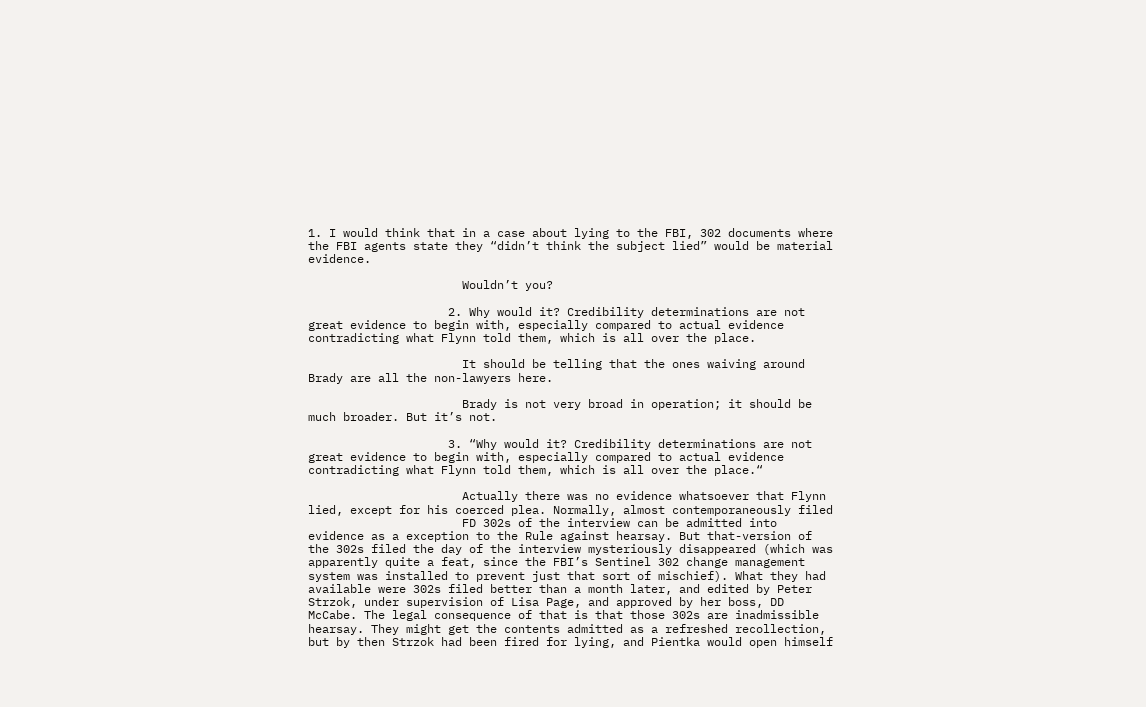1. I would think that in a case about lying to the FBI, 302 documents where the FBI agents state they “didn’t think the subject lied” would be material evidence.

                      Wouldn’t you?

                    2. Why would it? Credibility determinations are not great evidence to begin with, especially compared to actual evidence contradicting what Flynn told them, which is all over the place.

                      It should be telling that the ones waiving around Brady are all the non-lawyers here.

                      Brady is not very broad in operation; it should be much broader. But it’s not.

                    3. “Why would it? Credibility determinations are not great evidence to begin with, especially compared to actual evidence contradicting what Flynn told them, which is all over the place.“

                      Actually there was no evidence whatsoever that Flynn lied, except for his coerced plea. Normally, almost contemporaneously filed
                      FD 302s of the interview can be admitted into evidence as a exception to the Rule against hearsay. But that-version of the 302s filed the day of the interview mysteriously disappeared (which was apparently quite a feat, since the FBI’s Sentinel 302 change management system was installed to prevent just that sort of mischief). What they had available were 302s filed better than a month later, and edited by Peter Strzok, under supervision of Lisa Page, and approved by her boss, DD McCabe. The legal consequence of that is that those 302s are inadmissible hearsay. They might get the contents admitted as a refreshed recollection, but by then Strzok had been fired for lying, and Pientka would open himself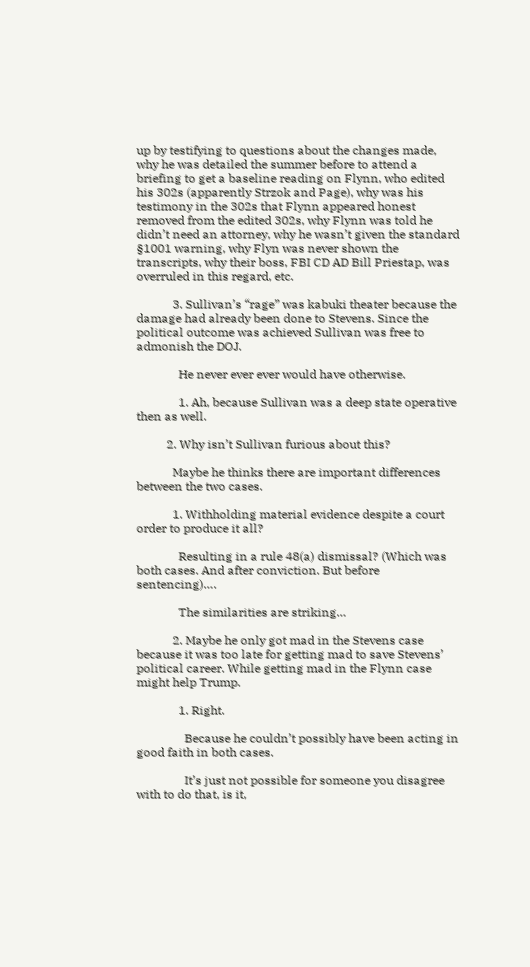up by testifying to questions about the changes made, why he was detailed the summer before to attend a briefing to get a baseline reading on Flynn, who edited his 302s (apparently Strzok and Page), why was his testimony in the 302s that Flynn appeared honest removed from the edited 302s, why Flynn was told he didn’t need an attorney, why he wasn’t given the standard §1001 warning, why Flyn was never shown the transcripts, why their boss, FBI CD AD Bill Priestap, was overruled in this regard, etc.

            3. Sullivan’s “rage” was kabuki theater because the damage had already been done to Stevens. Since the political outcome was achieved Sullivan was free to admonish the DOJ.

              He never ever ever would have otherwise.

              1. Ah, because Sullivan was a deep state operative then as well.

          2. Why isn’t Sullivan furious about this?

            Maybe he thinks there are important differences between the two cases.

            1. Withholding material evidence despite a court order to produce it all?

              Resulting in a rule 48(a) dismissal? (Which was both cases. And after conviction. But before sentencing)….

              The similarities are striking…

            2. Maybe he only got mad in the Stevens case because it was too late for getting mad to save Stevens’ political career. While getting mad in the Flynn case might help Trump.

              1. Right.

                Because he couldn’t possibly have been acting in good faith in both cases.

                It’s just not possible for someone you disagree with to do that, is it,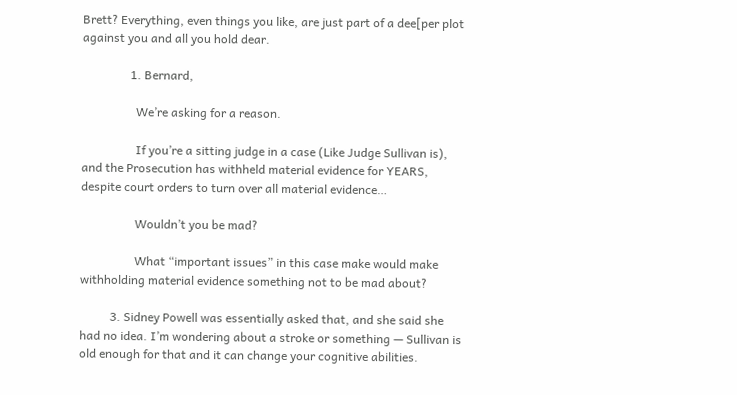Brett? Everything, even things you like, are just part of a dee[per plot against you and all you hold dear.

                1. Bernard,

                  We’re asking for a reason.

                  If you’re a sitting judge in a case (Like Judge Sullivan is), and the Prosecution has withheld material evidence for YEARS, despite court orders to turn over all material evidence…

                  Wouldn’t you be mad?

                  What “important issues” in this case make would make withholding material evidence something not to be mad about?

          3. Sidney Powell was essentially asked that, and she said she had no idea. I’m wondering about a stroke or something — Sullivan is old enough for that and it can change your cognitive abilities.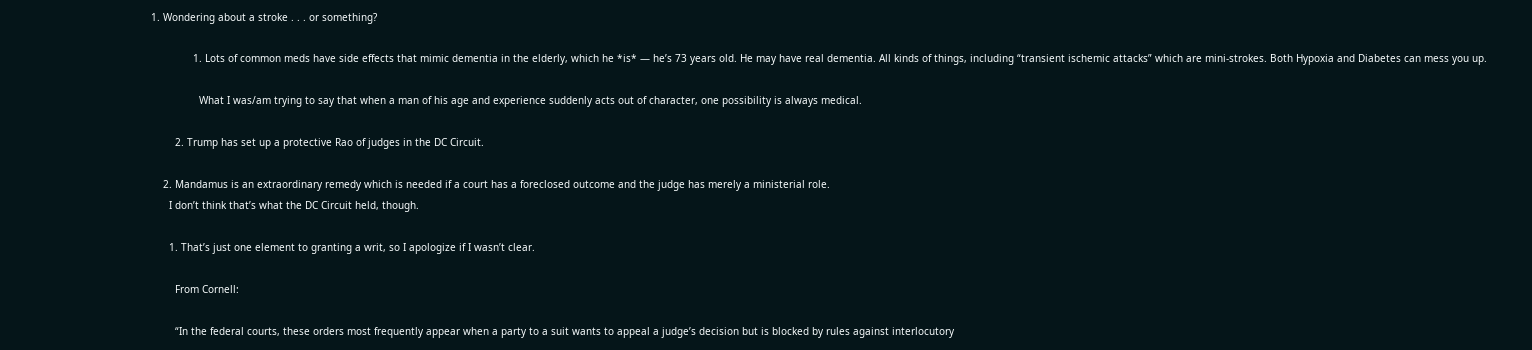1. Wondering about a stroke . . . or something?

              1. Lots of common meds have side effects that mimic dementia in the elderly, which he *is* — he’s 73 years old. He may have real dementia. All kinds of things, including “transient ischemic attacks” which are mini-strokes. Both Hypoxia and Diabetes can mess you up.

                What I was/am trying to say that when a man of his age and experience suddenly acts out of character, one possibility is always medical.

        2. Trump has set up a protective Rao of judges in the DC Circuit.

    2. Mandamus is an extraordinary remedy which is needed if a court has a foreclosed outcome and the judge has merely a ministerial role.
      I don’t think that’s what the DC Circuit held, though.

      1. That’s just one element to granting a writ, so I apologize if I wasn’t clear.

        From Cornell:

        “In the federal courts, these orders most frequently appear when a party to a suit wants to appeal a judge’s decision but is blocked by rules against interlocutory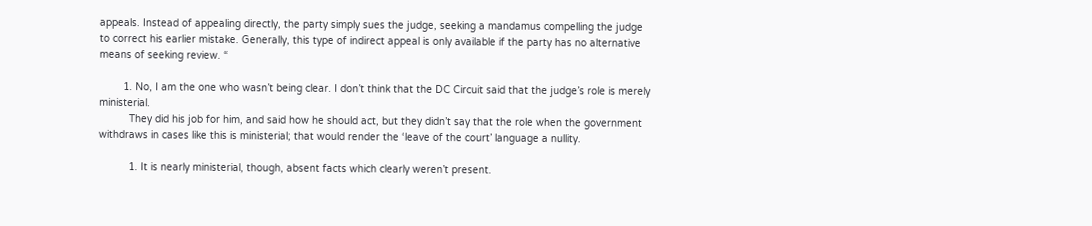appeals. Instead of appealing directly, the party simply sues the judge, seeking a mandamus compelling the judge to correct his earlier mistake. Generally, this type of indirect appeal is only available if the party has no alternative means of seeking review. “

        1. No, I am the one who wasn’t being clear. I don’t think that the DC Circuit said that the judge’s role is merely ministerial.
          They did his job for him, and said how he should act, but they didn’t say that the role when the government withdraws in cases like this is ministerial; that would render the ‘leave of the court’ language a nullity.

          1. It is nearly ministerial, though, absent facts which clearly weren’t present.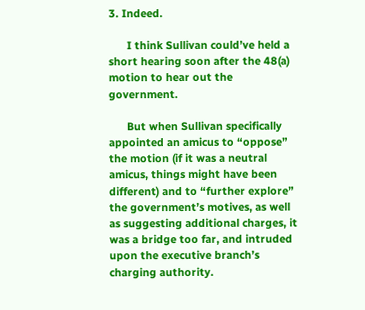3. Indeed.

      I think Sullivan could’ve held a short hearing soon after the 48(a) motion to hear out the government.

      But when Sullivan specifically appointed an amicus to “oppose” the motion (if it was a neutral amicus, things might have been different) and to “further explore” the government’s motives, as well as suggesting additional charges, it was a bridge too far, and intruded upon the executive branch’s charging authority.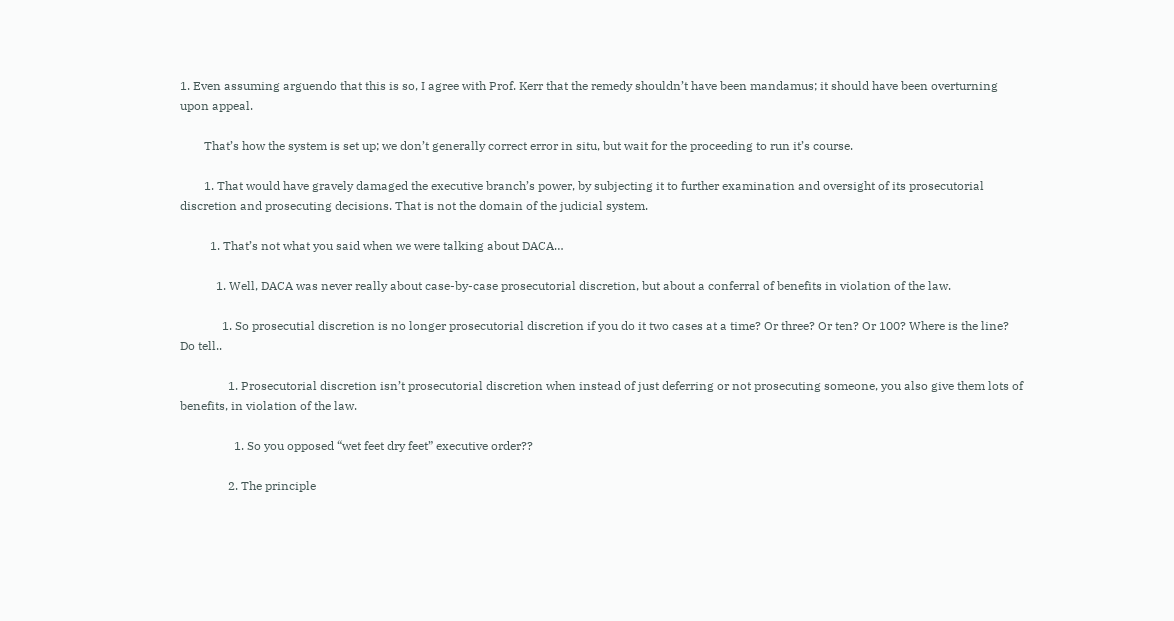1. Even assuming arguendo that this is so, I agree with Prof. Kerr that the remedy shouldn’t have been mandamus; it should have been overturning upon appeal.

        That’s how the system is set up; we don’t generally correct error in situ, but wait for the proceeding to run it’s course.

        1. That would have gravely damaged the executive branch’s power, by subjecting it to further examination and oversight of its prosecutorial discretion and prosecuting decisions. That is not the domain of the judicial system.

          1. That’s not what you said when we were talking about DACA…

            1. Well, DACA was never really about case-by-case prosecutorial discretion, but about a conferral of benefits in violation of the law.

              1. So prosecutial discretion is no longer prosecutorial discretion if you do it two cases at a time? Or three? Or ten? Or 100? Where is the line? Do tell..

                1. Prosecutorial discretion isn’t prosecutorial discretion when instead of just deferring or not prosecuting someone, you also give them lots of benefits, in violation of the law.

                  1. So you opposed “wet feet dry feet” executive order??

                2. The principle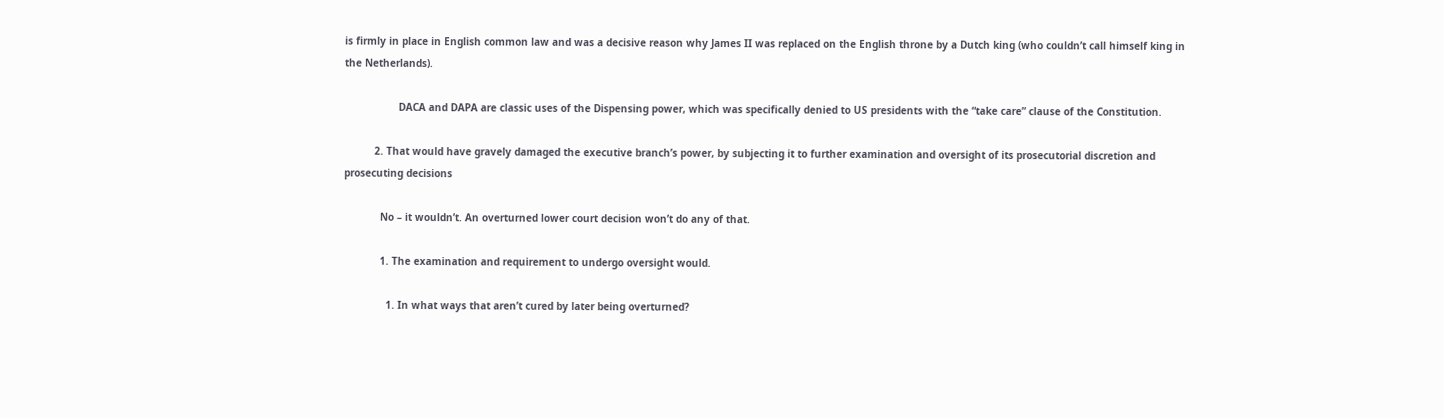is firmly in place in English common law and was a decisive reason why James II was replaced on the English throne by a Dutch king (who couldn’t call himself king in the Netherlands).

                  DACA and DAPA are classic uses of the Dispensing power, which was specifically denied to US presidents with the “take care” clause of the Constitution.

          2. That would have gravely damaged the executive branch’s power, by subjecting it to further examination and oversight of its prosecutorial discretion and prosecuting decisions

            No – it wouldn’t. An overturned lower court decision won’t do any of that.

            1. The examination and requirement to undergo oversight would.

              1. In what ways that aren’t cured by later being overturned?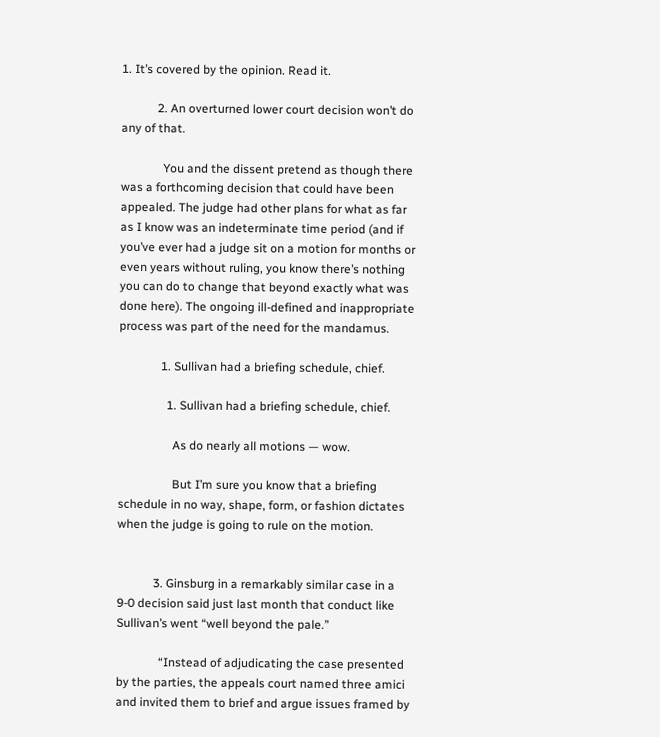1. It’s covered by the opinion. Read it.

            2. An overturned lower court decision won’t do any of that.

              You and the dissent pretend as though there was a forthcoming decision that could have been appealed. The judge had other plans for what as far as I know was an indeterminate time period (and if you’ve ever had a judge sit on a motion for months or even years without ruling, you know there’s nothing you can do to change that beyond exactly what was done here). The ongoing ill-defined and inappropriate process was part of the need for the mandamus.

              1. Sullivan had a briefing schedule, chief.

                1. Sullivan had a briefing schedule, chief.

                  As do nearly all motions — wow.

                  But I’m sure you know that a briefing schedule in no way, shape, form, or fashion dictates when the judge is going to rule on the motion.


            3. Ginsburg in a remarkably similar case in a 9-0 decision said just last month that conduct like Sullivan’s went “well beyond the pale.”

              “Instead of adjudicating the case presented by the parties, the appeals court named three amici and invited them to brief and argue issues framed by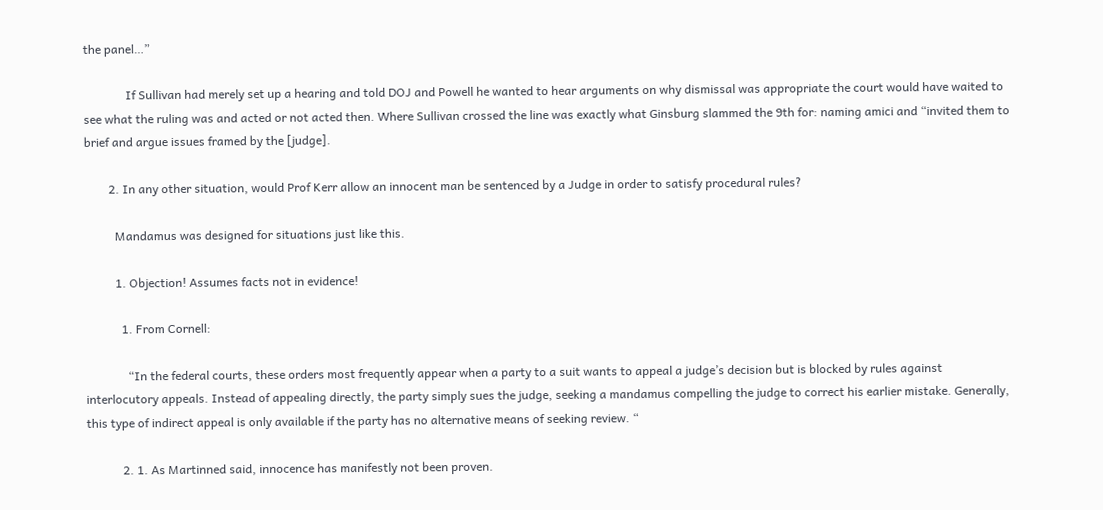the panel…”

              If Sullivan had merely set up a hearing and told DOJ and Powell he wanted to hear arguments on why dismissal was appropriate the court would have waited to see what the ruling was and acted or not acted then. Where Sullivan crossed the line was exactly what Ginsburg slammed the 9th for: naming amici and “invited them to brief and argue issues framed by the [judge].

        2. In any other situation, would Prof Kerr allow an innocent man be sentenced by a Judge in order to satisfy procedural rules?

          Mandamus was designed for situations just like this.

          1. Objection! Assumes facts not in evidence!

            1. From Cornell:

              “In the federal courts, these orders most frequently appear when a party to a suit wants to appeal a judge’s decision but is blocked by rules against interlocutory appeals. Instead of appealing directly, the party simply sues the judge, seeking a mandamus compelling the judge to correct his earlier mistake. Generally, this type of indirect appeal is only available if the party has no alternative means of seeking review. “

            2. 1. As Martinned said, innocence has manifestly not been proven.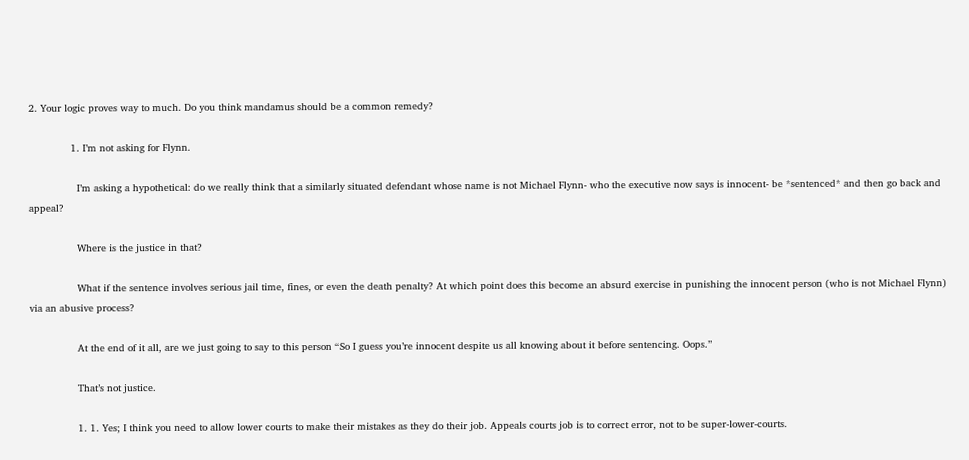2. Your logic proves way to much. Do you think mandamus should be a common remedy?

              1. I’m not asking for Flynn.

                I’m asking a hypothetical: do we really think that a similarly situated defendant whose name is not Michael Flynn- who the executive now says is innocent- be *sentenced* and then go back and appeal?

                Where is the justice in that?

                What if the sentence involves serious jail time, fines, or even the death penalty? At which point does this become an absurd exercise in punishing the innocent person (who is not Michael Flynn) via an abusive process?

                At the end of it all, are we just going to say to this person “So I guess you’re innocent despite us all knowing about it before sentencing. Oops.”

                That’s not justice.

                1. 1. Yes; I think you need to allow lower courts to make their mistakes as they do their job. Appeals courts job is to correct error, not to be super-lower-courts.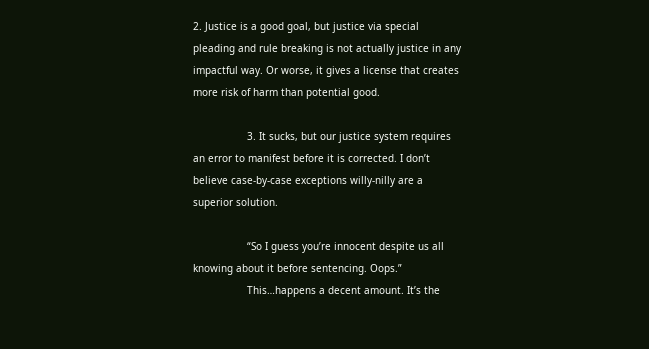2. Justice is a good goal, but justice via special pleading and rule breaking is not actually justice in any impactful way. Or worse, it gives a license that creates more risk of harm than potential good.

                  3. It sucks, but our justice system requires an error to manifest before it is corrected. I don’t believe case-by-case exceptions willy-nilly are a superior solution.

                  “So I guess you’re innocent despite us all knowing about it before sentencing. Oops.”
                  This…happens a decent amount. It’s the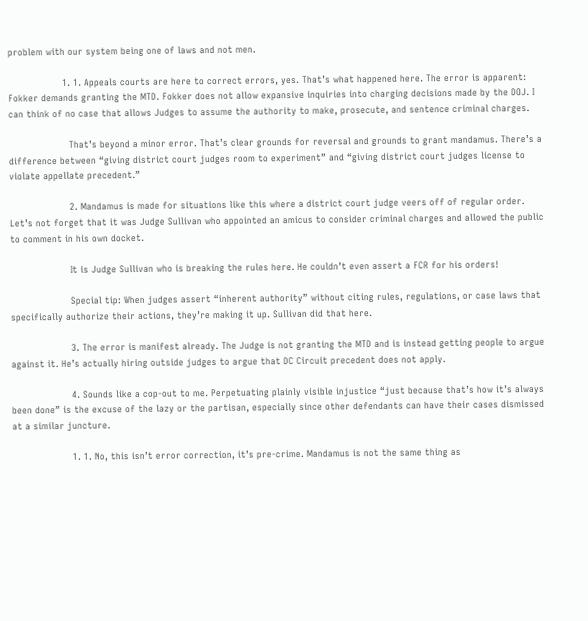problem with our system being one of laws and not men.

                  1. 1. Appeals courts are here to correct errors, yes. That’s what happened here. The error is apparent: Fokker demands granting the MTD. Fokker does not allow expansive inquiries into charging decisions made by the DOJ. I can think of no case that allows Judges to assume the authority to make, prosecute, and sentence criminal charges.

                    That’s beyond a minor error. That’s clear grounds for reversal and grounds to grant mandamus. There’s a difference between “giving district court judges room to experiment” and “giving district court judges license to violate appellate precedent.”

                    2. Mandamus is made for situations like this where a district court judge veers off of regular order. Let’s not forget that it was Judge Sullivan who appointed an amicus to consider criminal charges and allowed the public to comment in his own docket.

                    It is Judge Sullivan who is breaking the rules here. He couldn’t even assert a FCR for his orders!

                    Special tip: When judges assert “inherent authority” without citing rules, regulations, or case laws that specifically authorize their actions, they’re making it up. Sullivan did that here.

                    3. The error is manifest already. The Judge is not granting the MTD and is instead getting people to argue against it. He’s actually hiring outside judges to argue that DC Circuit precedent does not apply.

                    4. Sounds like a cop-out to me. Perpetuating plainly visible injustice “just because that’s how it’s always been done” is the excuse of the lazy or the partisan, especially since other defendants can have their cases dismissed at a similar juncture.

                    1. 1. No, this isn’t error correction, it’s pre-crime. Mandamus is not the same thing as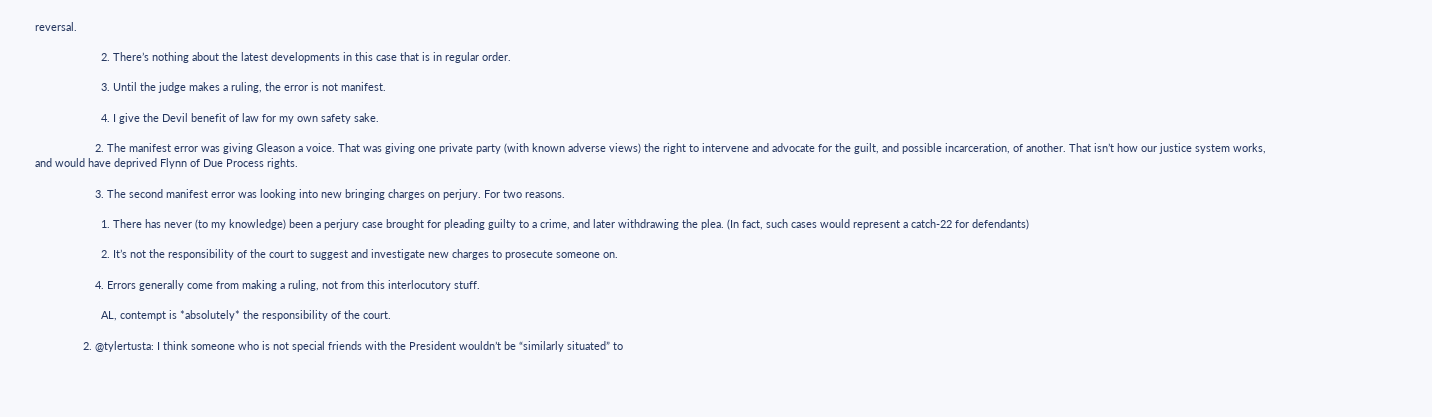reversal.

                      2. There’s nothing about the latest developments in this case that is in regular order.

                      3. Until the judge makes a ruling, the error is not manifest.

                      4. I give the Devil benefit of law for my own safety sake.

                    2. The manifest error was giving Gleason a voice. That was giving one private party (with known adverse views) the right to intervene and advocate for the guilt, and possible incarceration, of another. That isn’t how our justice system works, and would have deprived Flynn of Due Process rights.

                    3. The second manifest error was looking into new bringing charges on perjury. For two reasons.

                      1. There has never (to my knowledge) been a perjury case brought for pleading guilty to a crime, and later withdrawing the plea. (In fact, such cases would represent a catch-22 for defendants)

                      2. It’s not the responsibility of the court to suggest and investigate new charges to prosecute someone on.

                    4. Errors generally come from making a ruling, not from this interlocutory stuff.

                      AL, contempt is *absolutely* the responsibility of the court.

                2. @tylertusta: I think someone who is not special friends with the President wouldn’t be “similarly situated” to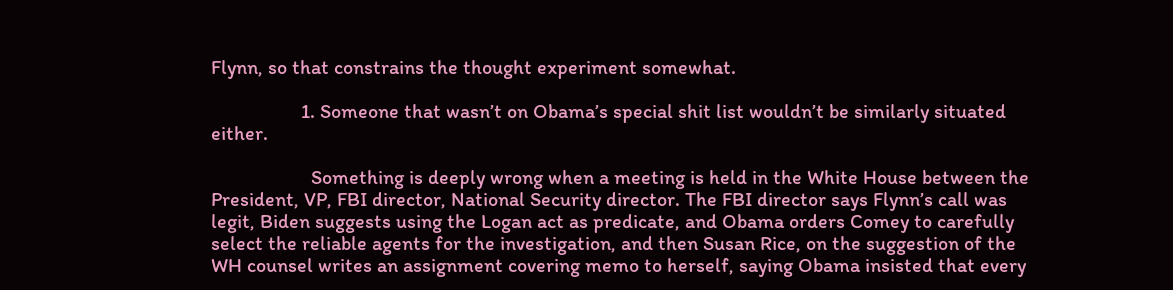Flynn, so that constrains the thought experiment somewhat.

                  1. Someone that wasn’t on Obama’s special shit list wouldn’t be similarly situated either.

                    Something is deeply wrong when a meeting is held in the White House between the President, VP, FBI director, National Security director. The FBI director says Flynn’s call was legit, Biden suggests using the Logan act as predicate, and Obama orders Comey to carefully select the reliable agents for the investigation, and then Susan Rice, on the suggestion of the WH counsel writes an assignment covering memo to herself, saying Obama insisted that every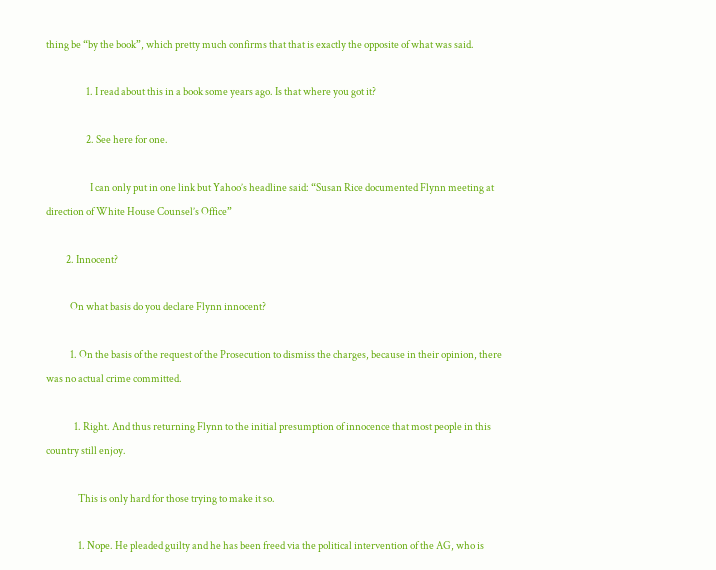thing be “by the book”, which pretty much confirms that that is exactly the opposite of what was said.

                    1. I read about this in a book some years ago. Is that where you got it?

                    2. See here for one.

                      I can only put in one link but Yahoo’s headline said: “Susan Rice documented Flynn meeting at direction of White House Counsel’s Office”

          2. Innocent?

            On what basis do you declare Flynn innocent?

            1. On the basis of the request of the Prosecution to dismiss the charges, because in their opinion, there was no actual crime committed.

              1. Right. And thus returning Flynn to the initial presumption of innocence that most people in this country still enjoy.

                This is only hard for those trying to make it so.

                1. Nope. He pleaded guilty and he has been freed via the political intervention of the AG, who is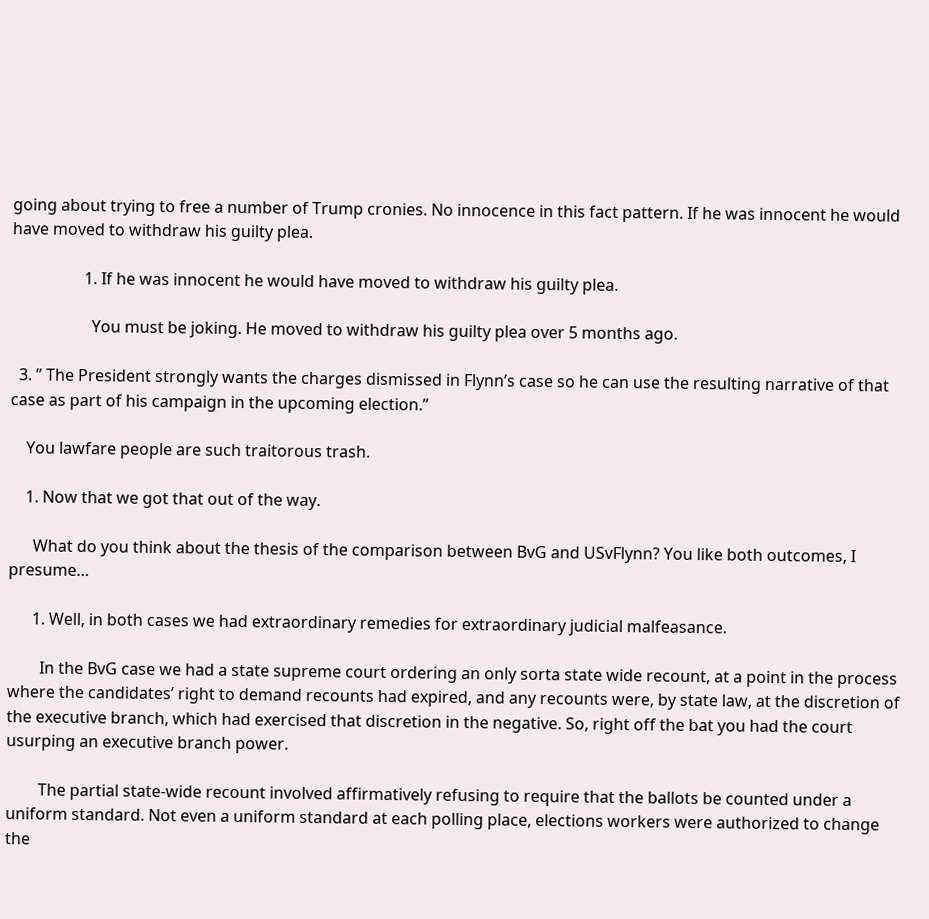going about trying to free a number of Trump cronies. No innocence in this fact pattern. If he was innocent he would have moved to withdraw his guilty plea.

                  1. If he was innocent he would have moved to withdraw his guilty plea.

                    You must be joking. He moved to withdraw his guilty plea over 5 months ago.

  3. ” The President strongly wants the charges dismissed in Flynn’s case so he can use the resulting narrative of that case as part of his campaign in the upcoming election.”

    You lawfare people are such traitorous trash.

    1. Now that we got that out of the way.

      What do you think about the thesis of the comparison between BvG and USvFlynn? You like both outcomes, I presume…

      1. Well, in both cases we had extraordinary remedies for extraordinary judicial malfeasance.

        In the BvG case we had a state supreme court ordering an only sorta state wide recount, at a point in the process where the candidates’ right to demand recounts had expired, and any recounts were, by state law, at the discretion of the executive branch, which had exercised that discretion in the negative. So, right off the bat you had the court usurping an executive branch power.

        The partial state-wide recount involved affirmatively refusing to require that the ballots be counted under a uniform standard. Not even a uniform standard at each polling place, elections workers were authorized to change the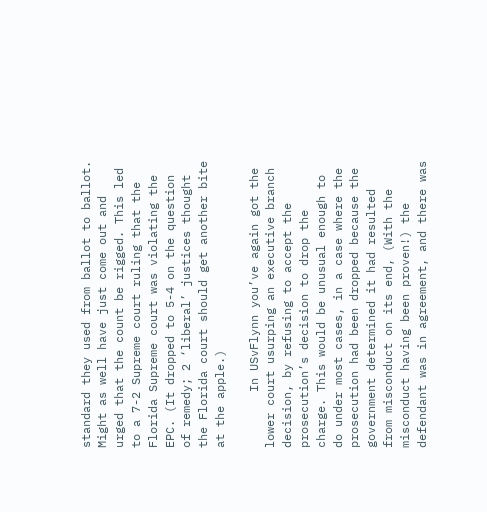standard they used from ballot to ballot. Might as well have just come out and urged that the count be rigged. This led to a 7-2 Supreme court ruling that the Florida Supreme court was violating the EPC. (It dropped to 5-4 on the question of remedy; 2 ‘liberal’ justices thought the Florida court should get another bite at the apple.)

        In USvFlynn you’ve again got the lower court usurping an executive branch decision, by refusing to accept the prosecution’s decision to drop the charge. This would be unusual enough to do under most cases, in a case where the prosecution had been dropped because the government determined it had resulted from misconduct on its end, (With the misconduct having been proven!) the defendant was in agreement, and there was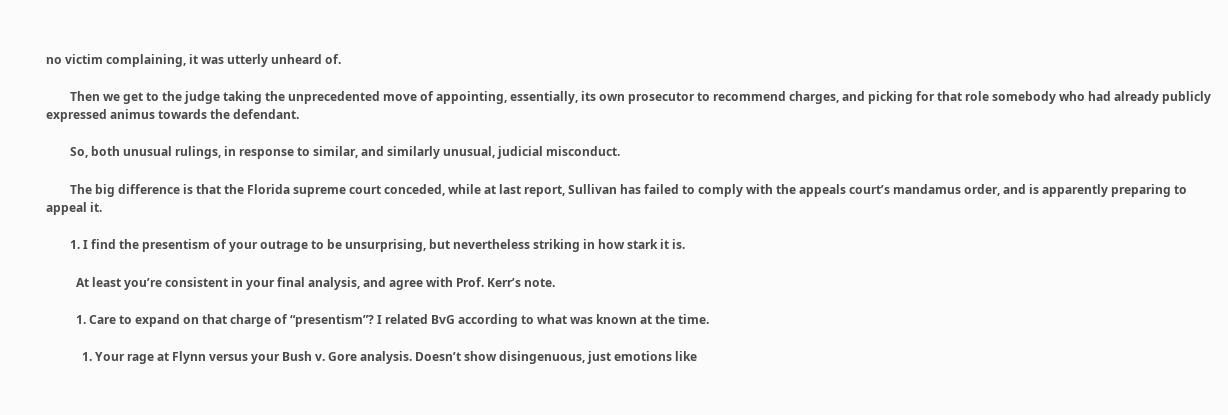no victim complaining, it was utterly unheard of.

        Then we get to the judge taking the unprecedented move of appointing, essentially, its own prosecutor to recommend charges, and picking for that role somebody who had already publicly expressed animus towards the defendant.

        So, both unusual rulings, in response to similar, and similarly unusual, judicial misconduct.

        The big difference is that the Florida supreme court conceded, while at last report, Sullivan has failed to comply with the appeals court’s mandamus order, and is apparently preparing to appeal it.

        1. I find the presentism of your outrage to be unsurprising, but nevertheless striking in how stark it is.

          At least you’re consistent in your final analysis, and agree with Prof. Kerr’s note.

          1. Care to expand on that charge of “presentism”? I related BvG according to what was known at the time.

            1. Your rage at Flynn versus your Bush v. Gore analysis. Doesn’t show disingenuous, just emotions like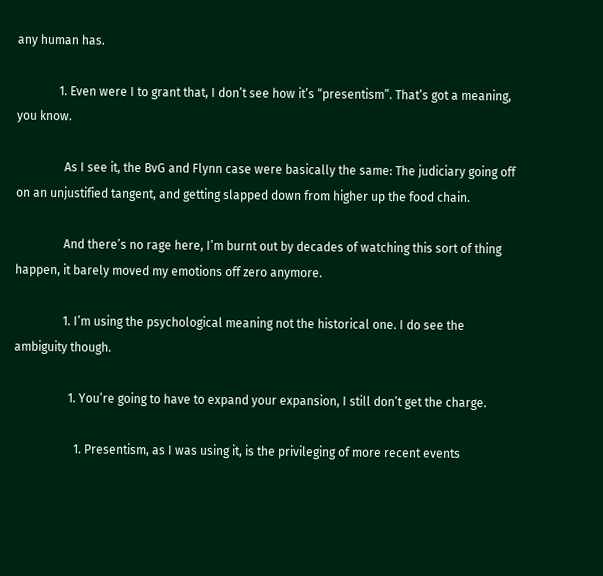any human has.

              1. Even were I to grant that, I don’t see how it’s “presentism”. That’s got a meaning, you know.

                As I see it, the BvG and Flynn case were basically the same: The judiciary going off on an unjustified tangent, and getting slapped down from higher up the food chain.

                And there’s no rage here, I’m burnt out by decades of watching this sort of thing happen, it barely moved my emotions off zero anymore.

                1. I’m using the psychological meaning not the historical one. I do see the ambiguity though.

                  1. You’re going to have to expand your expansion, I still don’t get the charge.

                    1. Presentism, as I was using it, is the privileging of more recent events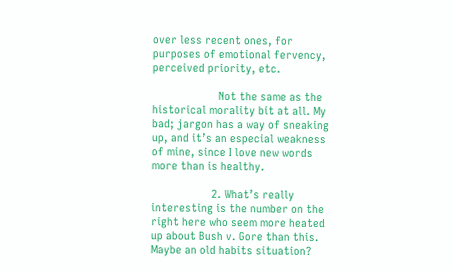over less recent ones, for purposes of emotional fervency, perceived priority, etc.

                      Not the same as the historical morality bit at all. My bad; jargon has a way of sneaking up, and it’s an especial weakness of mine, since I love new words more than is healthy.

                    2. What’s really interesting is the number on the right here who seem more heated up about Bush v. Gore than this. Maybe an old habits situation?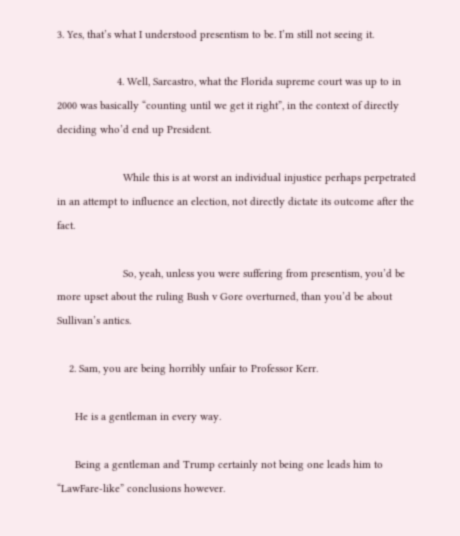3. Yes, that’s what I understood presentism to be. I’m still not seeing it.

                    4. Well, Sarcastro, what the Florida supreme court was up to in 2000 was basically “counting until we get it right”, in the context of directly deciding who’d end up President.

                      While this is at worst an individual injustice perhaps perpetrated in an attempt to influence an election, not directly dictate its outcome after the fact.

                      So, yeah, unless you were suffering from presentism, you’d be more upset about the ruling Bush v Gore overturned, than you’d be about Sullivan’s antics.

    2. Sam, you are being horribly unfair to Professor Kerr.

      He is a gentleman in every way.

      Being a gentleman and Trump certainly not being one leads him to “LawFare-like” conclusions however.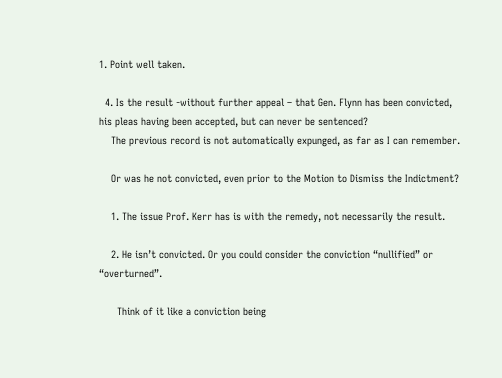1. Point well taken.

  4. Is the result -without further appeal – that Gen. Flynn has been convicted, his pleas having been accepted, but can never be sentenced?
    The previous record is not automatically expunged, as far as I can remember.

    Or was he not convicted, even prior to the Motion to Dismiss the Indictment?

    1. The issue Prof. Kerr has is with the remedy, not necessarily the result.

    2. He isn’t convicted. Or you could consider the conviction “nullified” or “overturned”.

      Think of it like a conviction being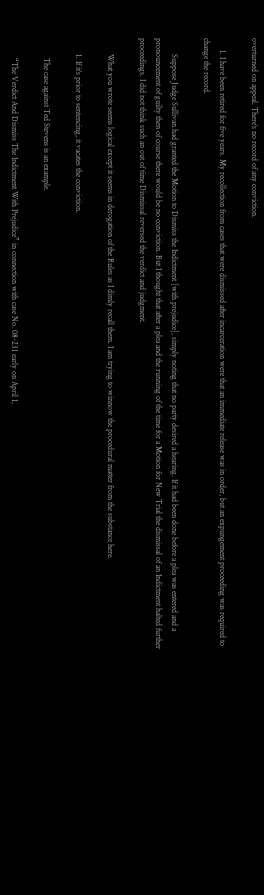overturned on appeal. There’s no record of any conviction.

      1. I have been retired for five years. My recollection from cases that were dismissed after incarceration were that an immediate release was in order, but an expungement proceeding was required to change the record.

        Suppose Judge Sullivan had granted the Motion to Dismiss the Indictment [with prejudice], simply noting that no party desired a hearing. If it had been done before a plea was entered and a pronouncement of guilty then of course there would be no conviction. But I thought that after a plea and the running of the time for a Motion for New Trial the dismissal of an Indictment halted further proceedings. I did not think such an out of time Dismissal reversed the verdict and judgment.

        What you wrote seems logical except it seems in derogation of the Rules as I dimly recall them. I am trying to winnow the procedural matter from the substance here.

        1. If it’s prior to sentencing, it vacates the conviction.

          The case against Ted Stevens is an example.

          “The Verdict And Dismiss The Indictment With Prejudice” in connection with case No. 08-231 early on April 1,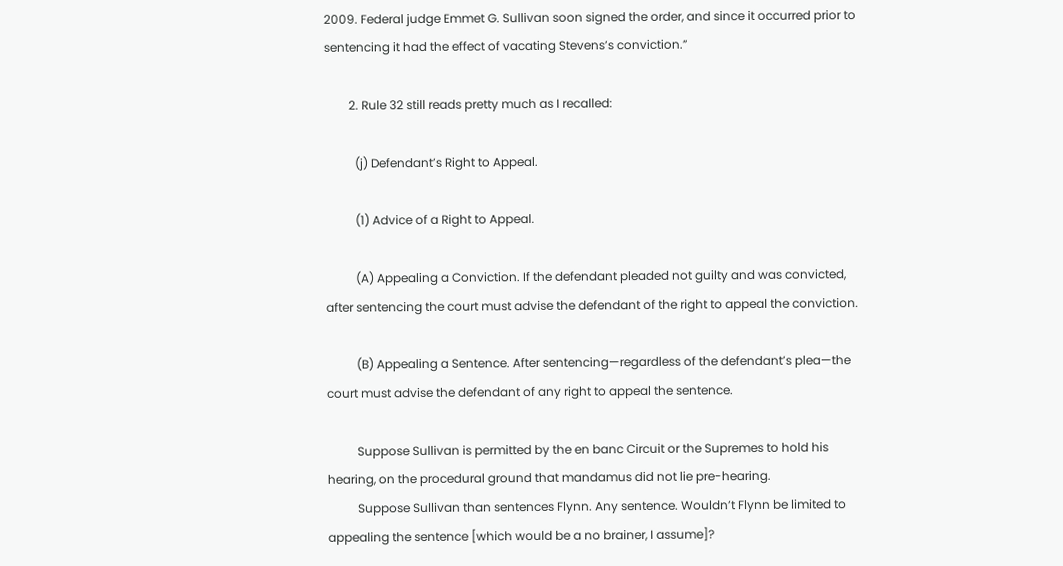2009. Federal judge Emmet G. Sullivan soon signed the order, and since it occurred prior to sentencing it had the effect of vacating Stevens’s conviction.”

        2. Rule 32 still reads pretty much as I recalled:

          (j) Defendant’s Right to Appeal.

          (1) Advice of a Right to Appeal.

          (A) Appealing a Conviction. If the defendant pleaded not guilty and was convicted, after sentencing the court must advise the defendant of the right to appeal the conviction.

          (B) Appealing a Sentence. After sentencing—regardless of the defendant’s plea—the court must advise the defendant of any right to appeal the sentence.

          Suppose Sullivan is permitted by the en banc Circuit or the Supremes to hold his hearing, on the procedural ground that mandamus did not lie pre-hearing.
          Suppose Sullivan than sentences Flynn. Any sentence. Wouldn’t Flynn be limited to appealing the sentence [which would be a no brainer, I assume]?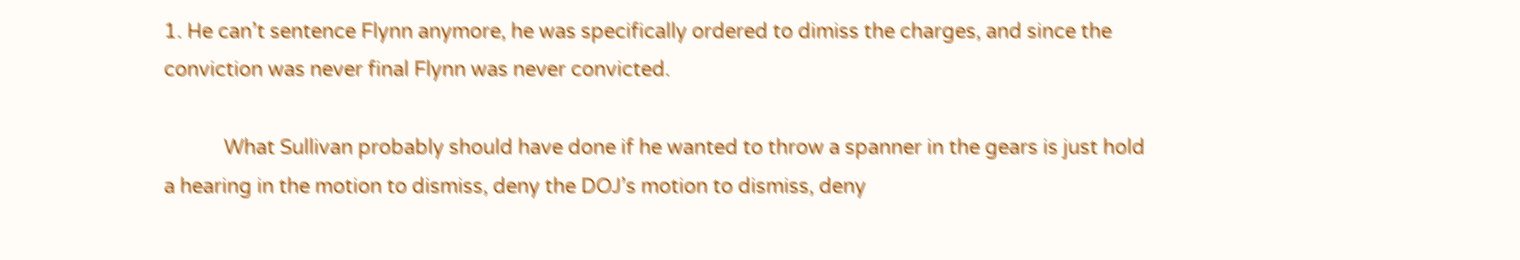1. He can’t sentence Flynn anymore, he was specifically ordered to dimiss the charges, and since the conviction was never final Flynn was never convicted.

            What Sullivan probably should have done if he wanted to throw a spanner in the gears is just hold a hearing in the motion to dismiss, deny the DOJ’s motion to dismiss, deny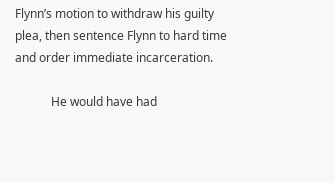Flynn’s motion to withdraw his guilty plea, then sentence Flynn to hard time and order immediate incarceration.

            He would have had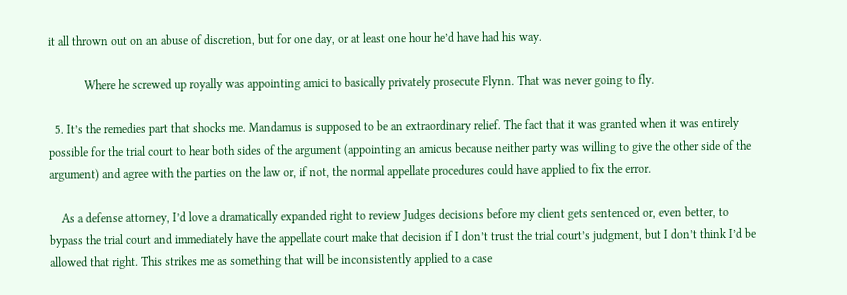it all thrown out on an abuse of discretion, but for one day, or at least one hour he’d have had his way.

            Where he screwed up royally was appointing amici to basically privately prosecute Flynn. That was never going to fly.

  5. It’s the remedies part that shocks me. Mandamus is supposed to be an extraordinary relief. The fact that it was granted when it was entirely possible for the trial court to hear both sides of the argument (appointing an amicus because neither party was willing to give the other side of the argument) and agree with the parties on the law or, if not, the normal appellate procedures could have applied to fix the error.

    As a defense attorney, I’d love a dramatically expanded right to review Judges decisions before my client gets sentenced or, even better, to bypass the trial court and immediately have the appellate court make that decision if I don’t trust the trial court’s judgment, but I don’t think I’d be allowed that right. This strikes me as something that will be inconsistently applied to a case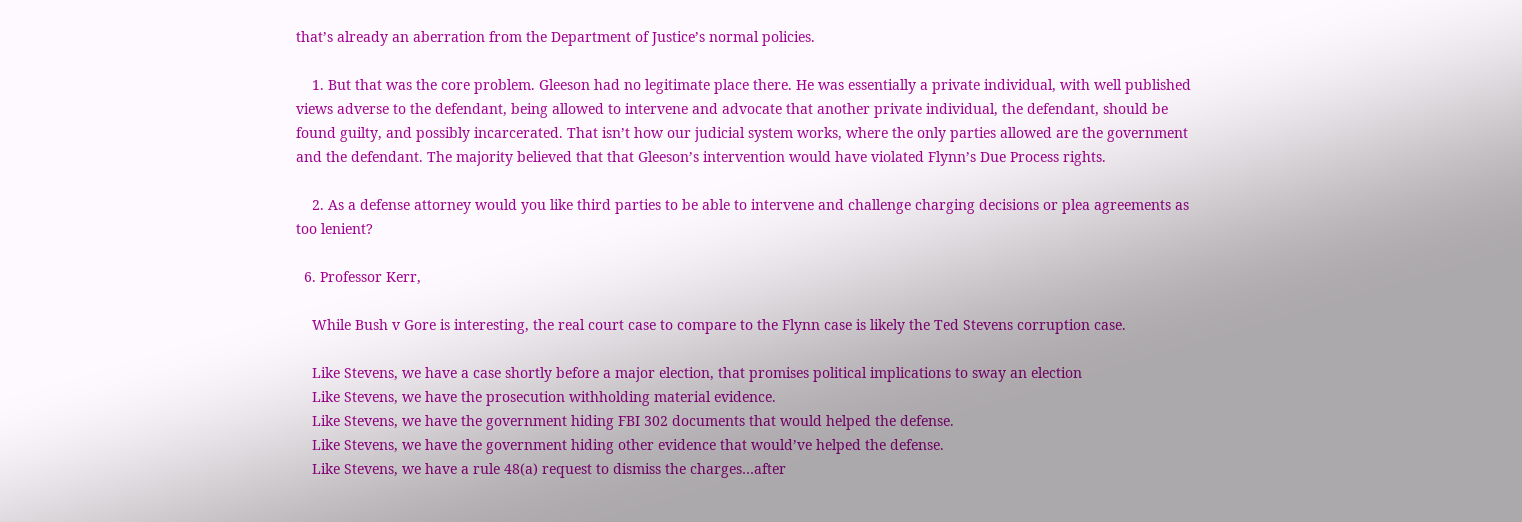that’s already an aberration from the Department of Justice’s normal policies.

    1. But that was the core problem. Gleeson had no legitimate place there. He was essentially a private individual, with well published views adverse to the defendant, being allowed to intervene and advocate that another private individual, the defendant, should be found guilty, and possibly incarcerated. That isn’t how our judicial system works, where the only parties allowed are the government and the defendant. The majority believed that that Gleeson’s intervention would have violated Flynn’s Due Process rights.

    2. As a defense attorney would you like third parties to be able to intervene and challenge charging decisions or plea agreements as too lenient?

  6. Professor Kerr,

    While Bush v Gore is interesting, the real court case to compare to the Flynn case is likely the Ted Stevens corruption case.

    Like Stevens, we have a case shortly before a major election, that promises political implications to sway an election
    Like Stevens, we have the prosecution withholding material evidence.
    Like Stevens, we have the government hiding FBI 302 documents that would helped the defense.
    Like Stevens, we have the government hiding other evidence that would’ve helped the defense.
    Like Stevens, we have a rule 48(a) request to dismiss the charges…after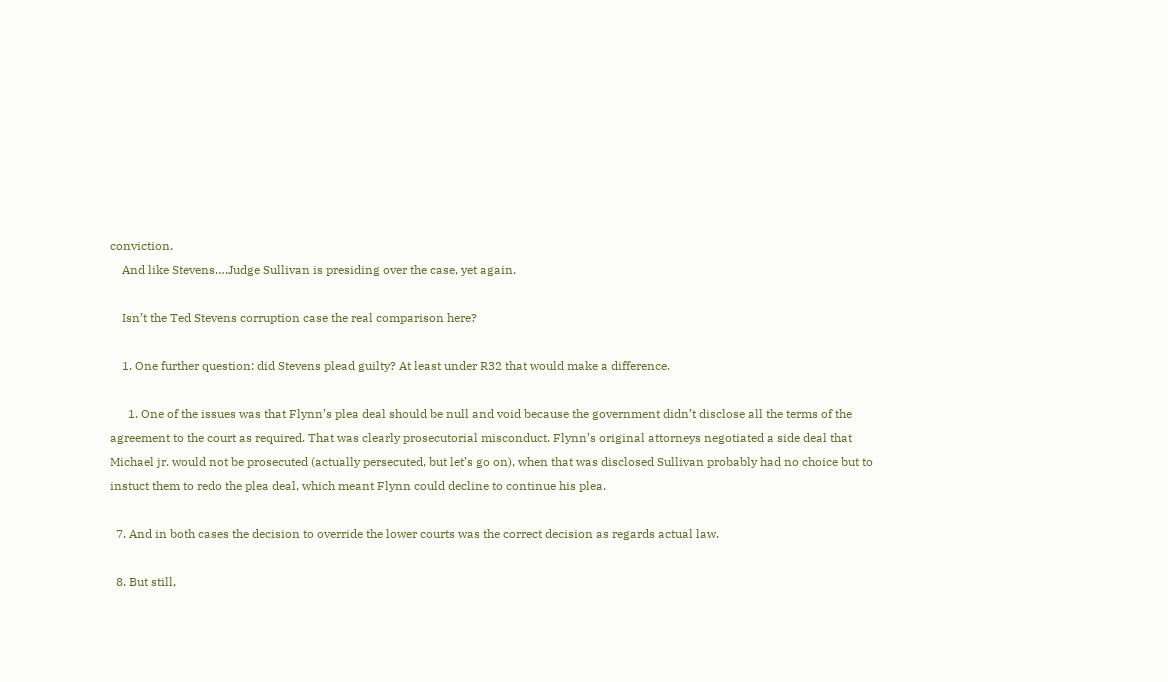conviction.
    And like Stevens….Judge Sullivan is presiding over the case, yet again.

    Isn’t the Ted Stevens corruption case the real comparison here?

    1. One further question: did Stevens plead guilty? At least under R32 that would make a difference.

      1. One of the issues was that Flynn’s plea deal should be null and void because the government didn’t disclose all the terms of the agreement to the court as required. That was clearly prosecutorial misconduct. Flynn’s original attorneys negotiated a side deal that Michael jr. would not be prosecuted (actually persecuted, but let’s go on), when that was disclosed Sullivan probably had no choice but to instuct them to redo the plea deal, which meant Flynn could decline to continue his plea.

  7. And in both cases the decision to override the lower courts was the correct decision as regards actual law.

  8. But still,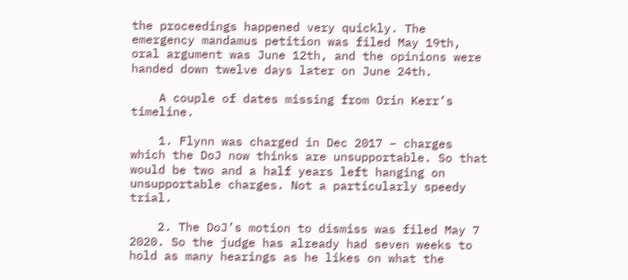the proceedings happened very quickly. The emergency mandamus petition was filed May 19th, oral argument was June 12th, and the opinions were handed down twelve days later on June 24th.

    A couple of dates missing from Orin Kerr’s timeline.

    1. Flynn was charged in Dec 2017 – charges which the DoJ now thinks are unsupportable. So that would be two and a half years left hanging on unsupportable charges. Not a particularly speedy trial.

    2. The DoJ’s motion to dismiss was filed May 7 2020. So the judge has already had seven weeks to hold as many hearings as he likes on what the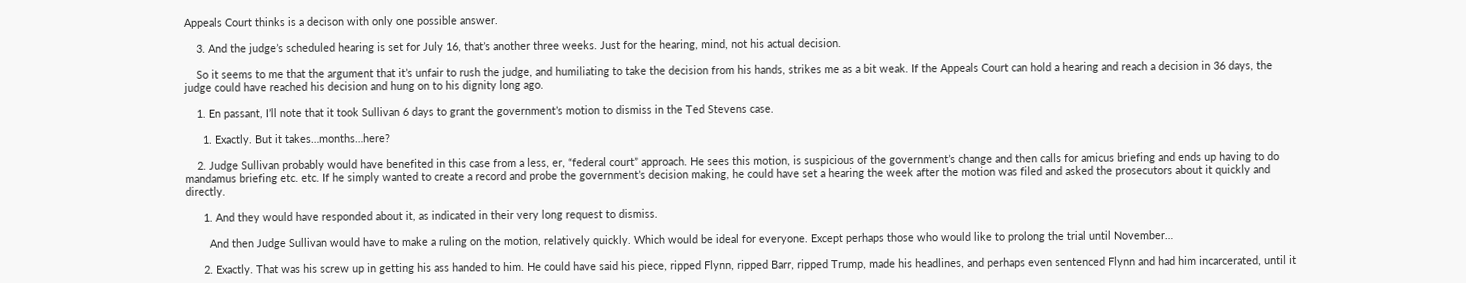Appeals Court thinks is a decison with only one possible answer.

    3. And the judge’s scheduled hearing is set for July 16, that’s another three weeks. Just for the hearing, mind, not his actual decision.

    So it seems to me that the argument that it’s unfair to rush the judge, and humiliating to take the decision from his hands, strikes me as a bit weak. If the Appeals Court can hold a hearing and reach a decision in 36 days, the judge could have reached his decision and hung on to his dignity long ago.

    1. En passant, I’ll note that it took Sullivan 6 days to grant the government’s motion to dismiss in the Ted Stevens case.

      1. Exactly. But it takes…months…here?

    2. Judge Sullivan probably would have benefited in this case from a less, er, “federal court” approach. He sees this motion, is suspicious of the government’s change and then calls for amicus briefing and ends up having to do mandamus briefing etc. etc. If he simply wanted to create a record and probe the government’s decision making, he could have set a hearing the week after the motion was filed and asked the prosecutors about it quickly and directly.

      1. And they would have responded about it, as indicated in their very long request to dismiss.

        And then Judge Sullivan would have to make a ruling on the motion, relatively quickly. Which would be ideal for everyone. Except perhaps those who would like to prolong the trial until November…

      2. Exactly. That was his screw up in getting his ass handed to him. He could have said his piece, ripped Flynn, ripped Barr, ripped Trump, made his headlines, and perhaps even sentenced Flynn and had him incarcerated, until it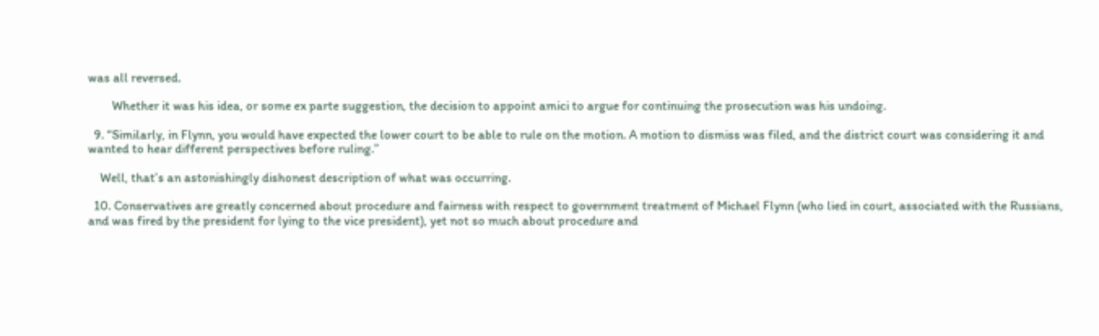was all reversed.

        Whether it was his idea, or some ex parte suggestion, the decision to appoint amici to argue for continuing the prosecution was his undoing.

  9. “Similarly, in Flynn, you would have expected the lower court to be able to rule on the motion. A motion to dismiss was filed, and the district court was considering it and wanted to hear different perspectives before ruling.”

    Well, that’s an astonishingly dishonest description of what was occurring.

  10. Conservatives are greatly concerned about procedure and fairness with respect to government treatment of Michael Flynn (who lied in court, associated with the Russians, and was fired by the president for lying to the vice president), yet not so much about procedure and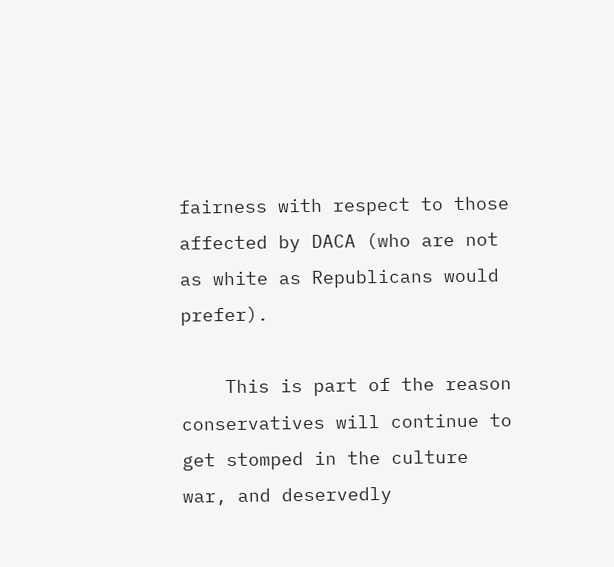fairness with respect to those affected by DACA (who are not as white as Republicans would prefer).

    This is part of the reason conservatives will continue to get stomped in the culture war, and deservedly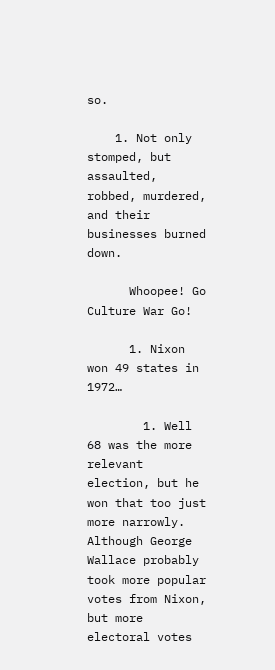so.

    1. Not only stomped, but assaulted, robbed, murdered, and their businesses burned down.

      Whoopee! Go Culture War Go!

      1. Nixon won 49 states in 1972…

        1. Well 68 was the more relevant election, but he won that too just more narrowly. Although George Wallace probably took more popular votes from Nixon, but more electoral votes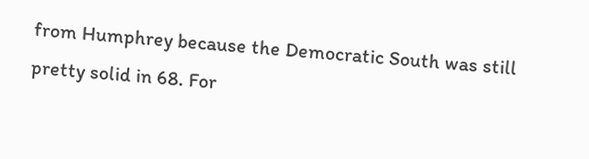from Humphrey because the Democratic South was still pretty solid in 68. For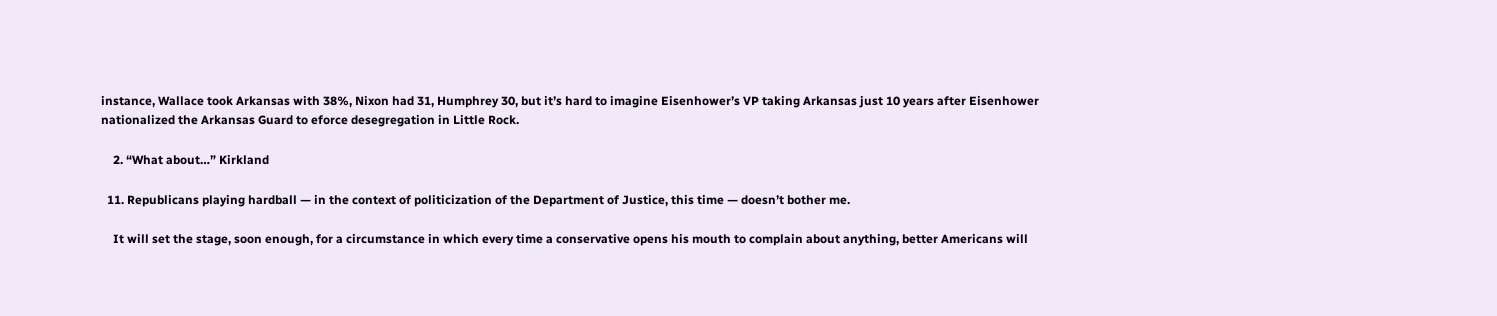instance, Wallace took Arkansas with 38%, Nixon had 31, Humphrey 30, but it’s hard to imagine Eisenhower’s VP taking Arkansas just 10 years after Eisenhower nationalized the Arkansas Guard to eforce desegregation in Little Rock.

    2. “What about…” Kirkland

  11. Republicans playing hardball — in the context of politicization of the Department of Justice, this time — doesn’t bother me.

    It will set the stage, soon enough, for a circumstance in which every time a conservative opens his mouth to complain about anything, better Americans will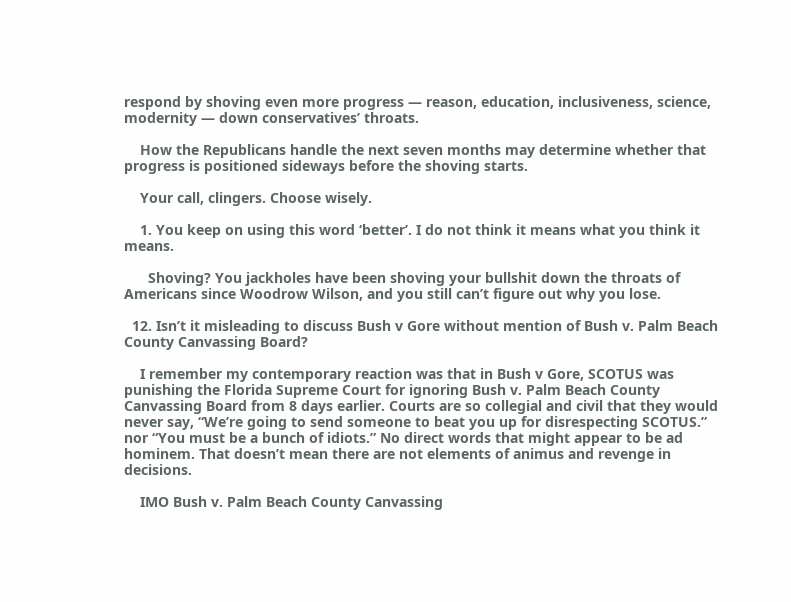respond by shoving even more progress — reason, education, inclusiveness, science, modernity — down conservatives’ throats.

    How the Republicans handle the next seven months may determine whether that progress is positioned sideways before the shoving starts.

    Your call, clingers. Choose wisely.

    1. You keep on using this word ‘better’. I do not think it means what you think it means.

      Shoving? You jackholes have been shoving your bullshit down the throats of Americans since Woodrow Wilson, and you still can’t figure out why you lose.

  12. Isn’t it misleading to discuss Bush v Gore without mention of Bush v. Palm Beach County Canvassing Board?

    I remember my contemporary reaction was that in Bush v Gore, SCOTUS was punishing the Florida Supreme Court for ignoring Bush v. Palm Beach County Canvassing Board from 8 days earlier. Courts are so collegial and civil that they would never say, “We’re going to send someone to beat you up for disrespecting SCOTUS.” nor “You must be a bunch of idiots.” No direct words that might appear to be ad hominem. That doesn’t mean there are not elements of animus and revenge in decisions.

    IMO Bush v. Palm Beach County Canvassing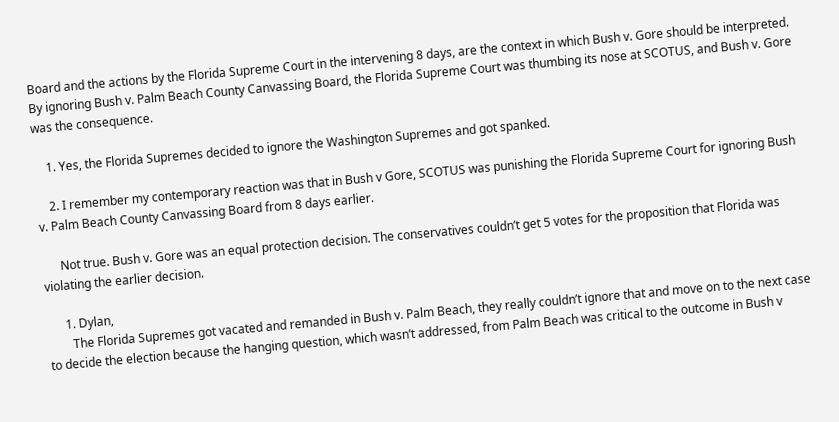Board and the actions by the Florida Supreme Court in the intervening 8 days, are the context in which Bush v. Gore should be interpreted. By ignoring Bush v. Palm Beach County Canvassing Board, the Florida Supreme Court was thumbing its nose at SCOTUS, and Bush v. Gore was the consequence.

    1. Yes, the Florida Supremes decided to ignore the Washington Supremes and got spanked.

    2. I remember my contemporary reaction was that in Bush v Gore, SCOTUS was punishing the Florida Supreme Court for ignoring Bush v. Palm Beach County Canvassing Board from 8 days earlier.

      Not true. Bush v. Gore was an equal protection decision. The conservatives couldn’t get 5 votes for the proposition that Florida was violating the earlier decision.

      1. Dylan,
        The Florida Supremes got vacated and remanded in Bush v. Palm Beach, they really couldn’t ignore that and move on to the next case to decide the election because the hanging question, which wasn’t addressed, from Palm Beach was critical to the outcome in Bush v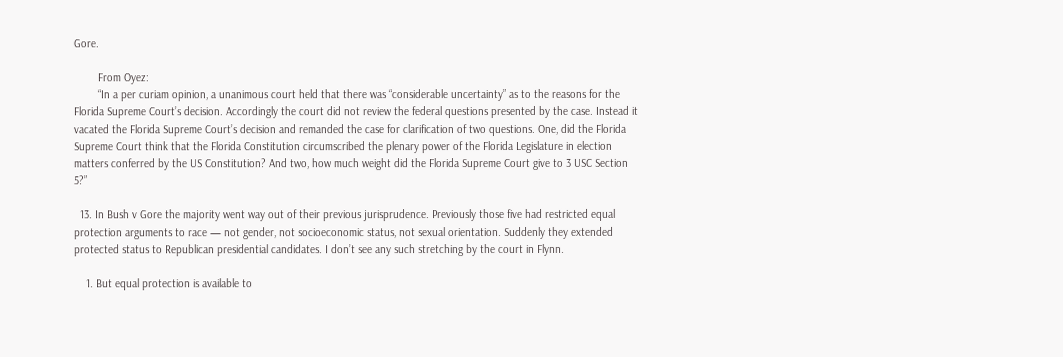Gore.

        From Oyez:
        “In a per curiam opinion, a unanimous court held that there was “considerable uncertainty” as to the reasons for the Florida Supreme Court’s decision. Accordingly the court did not review the federal questions presented by the case. Instead it vacated the Florida Supreme Court’s decision and remanded the case for clarification of two questions. One, did the Florida Supreme Court think that the Florida Constitution circumscribed the plenary power of the Florida Legislature in election matters conferred by the US Constitution? And two, how much weight did the Florida Supreme Court give to 3 USC Section 5?”

  13. In Bush v Gore the majority went way out of their previous jurisprudence. Previously those five had restricted equal protection arguments to race — not gender, not socioeconomic status, not sexual orientation. Suddenly they extended protected status to Republican presidential candidates. I don’t see any such stretching by the court in Flynn.

    1. But equal protection is available to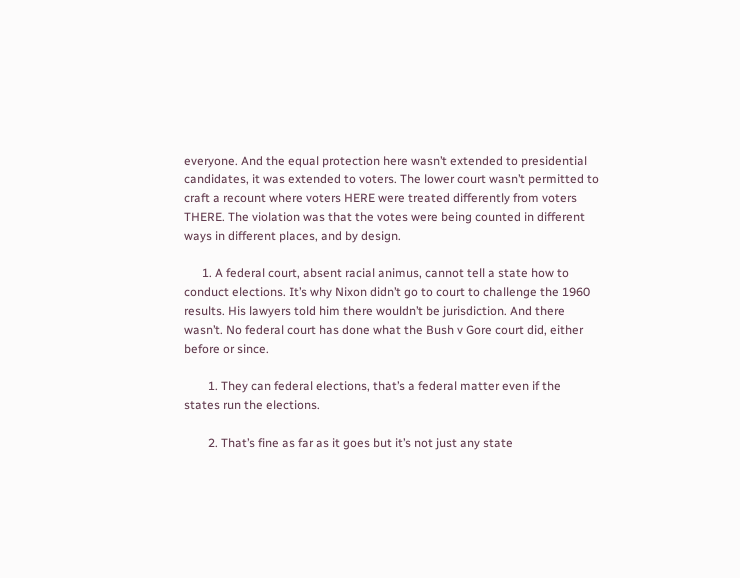everyone. And the equal protection here wasn’t extended to presidential candidates, it was extended to voters. The lower court wasn’t permitted to craft a recount where voters HERE were treated differently from voters THERE. The violation was that the votes were being counted in different ways in different places, and by design.

      1. A federal court, absent racial animus, cannot tell a state how to conduct elections. It’s why Nixon didn’t go to court to challenge the 1960 results. His lawyers told him there wouldn’t be jurisdiction. And there wasn’t. No federal court has done what the Bush v Gore court did, either before or since.

        1. They can federal elections, that’s a federal matter even if the states run the elections.

        2. That’s fine as far as it goes but it’s not just any state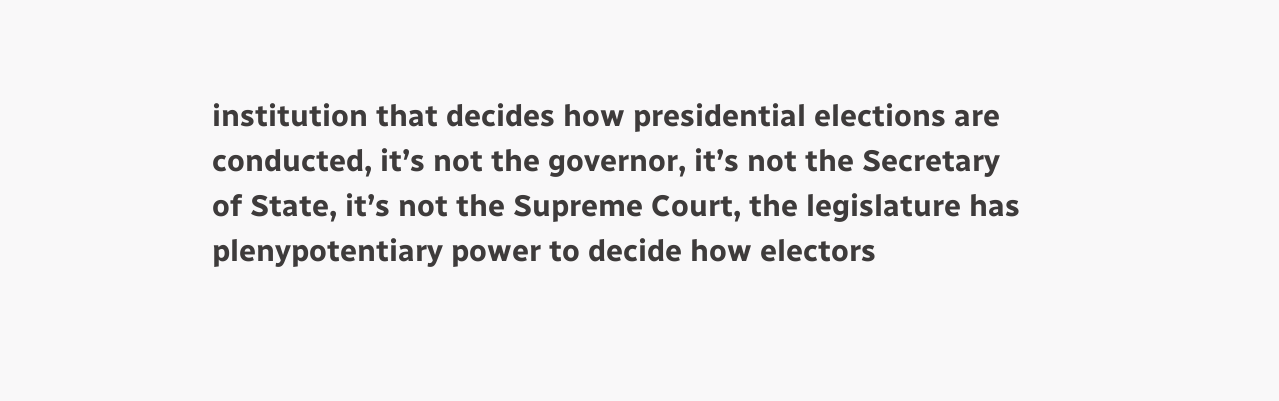institution that decides how presidential elections are conducted, it’s not the governor, it’s not the Secretary of State, it’s not the Supreme Court, the legislature has plenypotentiary power to decide how electors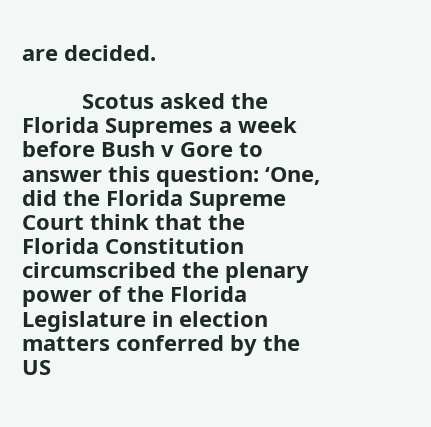are decided.

          Scotus asked the Florida Supremes a week before Bush v Gore to answer this question: ‘One, did the Florida Supreme Court think that the Florida Constitution circumscribed the plenary power of the Florida Legislature in election matters conferred by the US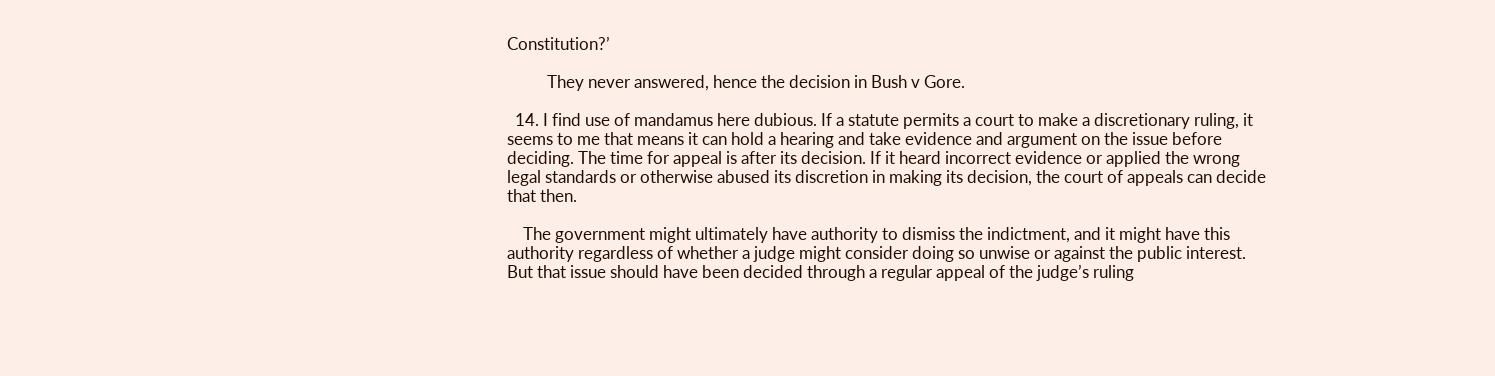Constitution?’

          They never answered, hence the decision in Bush v Gore.

  14. I find use of mandamus here dubious. If a statute permits a court to make a discretionary ruling, it seems to me that means it can hold a hearing and take evidence and argument on the issue before deciding. The time for appeal is after its decision. If it heard incorrect evidence or applied the wrong legal standards or otherwise abused its discretion in making its decision, the court of appeals can decide that then.

    The government might ultimately have authority to dismiss the indictment, and it might have this authority regardless of whether a judge might consider doing so unwise or against the public interest. But that issue should have been decided through a regular appeal of the judge’s ruling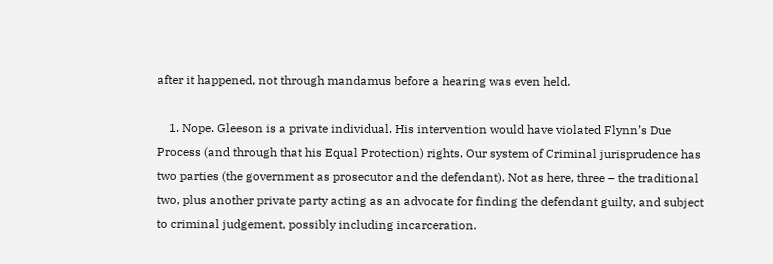after it happened, not through mandamus before a hearing was even held.

    1. Nope. Gleeson is a private individual. His intervention would have violated Flynn’s Due Process (and through that his Equal Protection) rights. Our system of Criminal jurisprudence has two parties (the government as prosecutor and the defendant). Not as here, three – the traditional two, plus another private party acting as an advocate for finding the defendant guilty, and subject to criminal judgement, possibly including incarceration.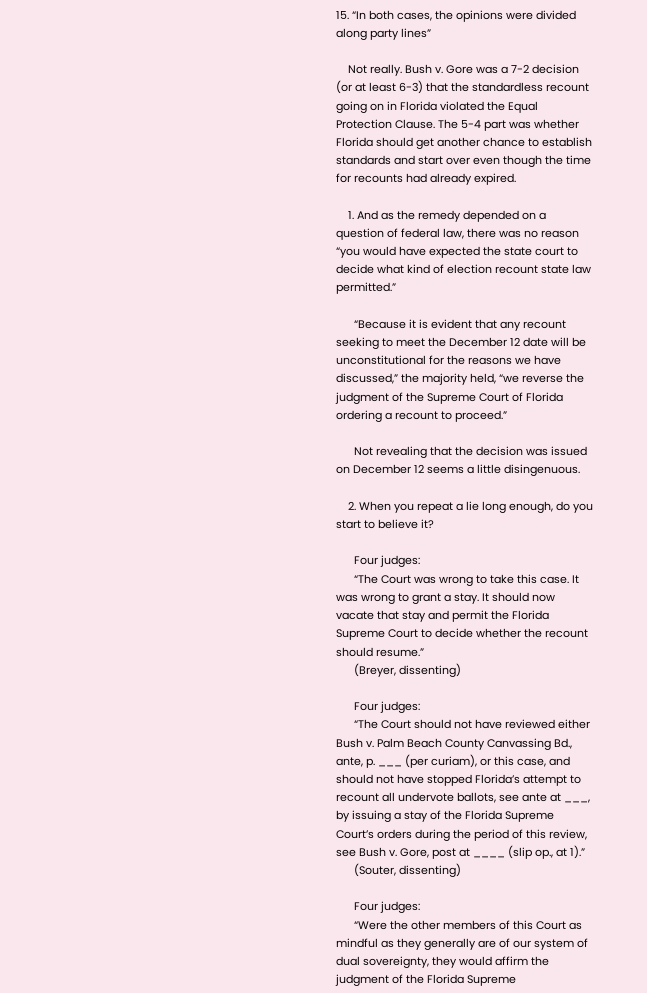15. “In both cases, the opinions were divided along party lines”

    Not really. Bush v. Gore was a 7-2 decision (or at least 6-3) that the standardless recount going on in Florida violated the Equal Protection Clause. The 5-4 part was whether Florida should get another chance to establish standards and start over even though the time for recounts had already expired.

    1. And as the remedy depended on a question of federal law, there was no reason “you would have expected the state court to decide what kind of election recount state law permitted.”

      “Because it is evident that any recount seeking to meet the December 12 date will be unconstitutional for the reasons we have discussed,” the majority held, “we reverse the judgment of the Supreme Court of Florida ordering a recount to proceed.”

      Not revealing that the decision was issued on December 12 seems a little disingenuous.

    2. When you repeat a lie long enough, do you start to believe it?

      Four judges:
      “The Court was wrong to take this case. It was wrong to grant a stay. It should now vacate that stay and permit the Florida Supreme Court to decide whether the recount should resume.”
      (Breyer, dissenting)

      Four judges:
      “The Court should not have reviewed either Bush v. Palm Beach County Canvassing Bd., ante, p. ___ (per curiam), or this case, and should not have stopped Florida’s attempt to recount all undervote ballots, see ante at ___, by issuing a stay of the Florida Supreme Court’s orders during the period of this review, see Bush v. Gore, post at ____ (slip op., at 1).”
      (Souter, dissenting)

      Four judges:
      “Were the other members of this Court as mindful as they generally are of our system of dual sovereignty, they would affirm the judgment of the Florida Supreme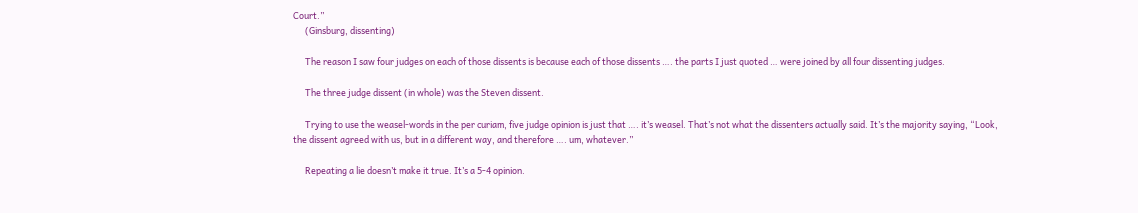Court.”
      (Ginsburg, dissenting)

      The reason I saw four judges on each of those dissents is because each of those dissents …. the parts I just quoted … were joined by all four dissenting judges.

      The three judge dissent (in whole) was the Steven dissent.

      Trying to use the weasel-words in the per curiam, five judge opinion is just that …. it’s weasel. That’s not what the dissenters actually said. It’s the majority saying, “Look, the dissent agreed with us, but in a different way, and therefore …. um, whatever.”

      Repeating a lie doesn’t make it true. It’s a 5-4 opinion.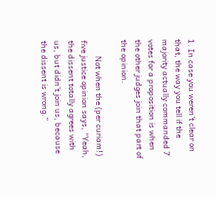1. In case you weren’t clear on that, the way you tell if the majority actually commanded 7 votes for a proposition is when the other judges join that part of the opinion.

        Not when the (per curiam!) five justice opinion says, “Yeah, the dissent totally agrees with us, but didn’t join us, because the dissent is wrong.”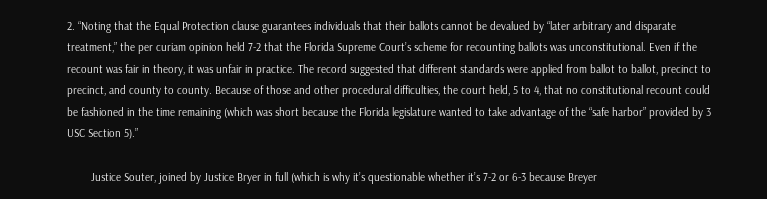2. “Noting that the Equal Protection clause guarantees individuals that their ballots cannot be devalued by “later arbitrary and disparate treatment,” the per curiam opinion held 7-2 that the Florida Supreme Court’s scheme for recounting ballots was unconstitutional. Even if the recount was fair in theory, it was unfair in practice. The record suggested that different standards were applied from ballot to ballot, precinct to precinct, and county to county. Because of those and other procedural difficulties, the court held, 5 to 4, that no constitutional recount could be fashioned in the time remaining (which was short because the Florida legislature wanted to take advantage of the “safe harbor” provided by 3 USC Section 5).”

        Justice Souter, joined by Justice Bryer in full (which is why it’s questionable whether it’s 7-2 or 6-3 because Breyer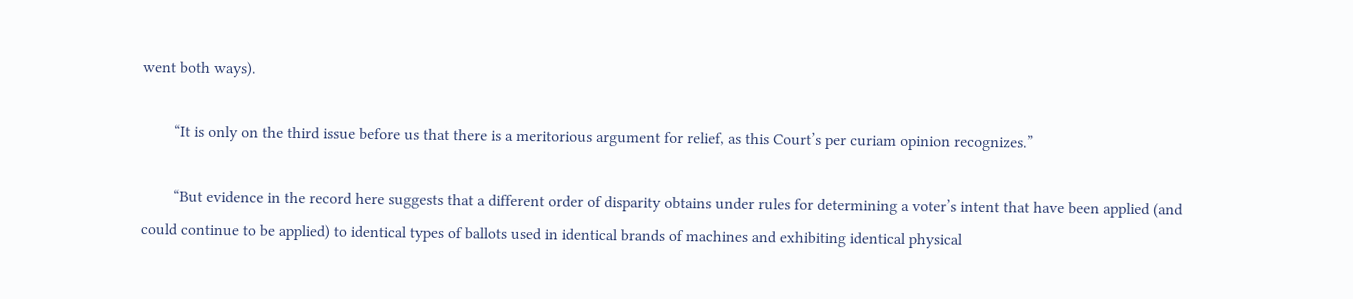went both ways).

        “It is only on the third issue before us that there is a meritorious argument for relief, as this Court’s per curiam opinion recognizes.”

        “But evidence in the record here suggests that a different order of disparity obtains under rules for determining a voter’s intent that have been applied (and could continue to be applied) to identical types of ballots used in identical brands of machines and exhibiting identical physical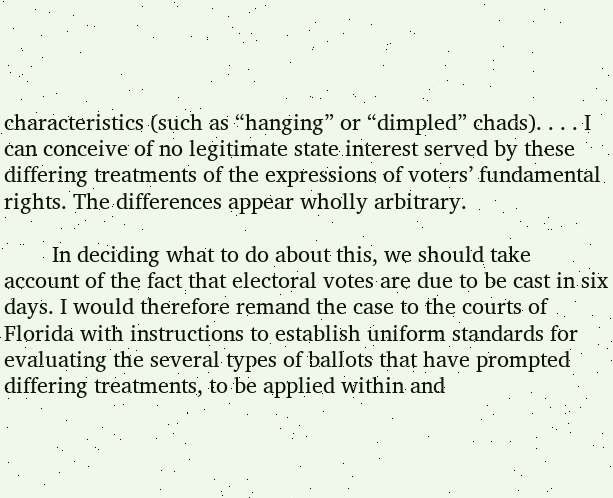characteristics (such as “hanging” or “dimpled” chads). . . . I can conceive of no legitimate state interest served by these differing treatments of the expressions of voters’ fundamental rights. The differences appear wholly arbitrary.

        In deciding what to do about this, we should take account of the fact that electoral votes are due to be cast in six days. I would therefore remand the case to the courts of Florida with instructions to establish uniform standards for evaluating the several types of ballots that have prompted differing treatments, to be applied within and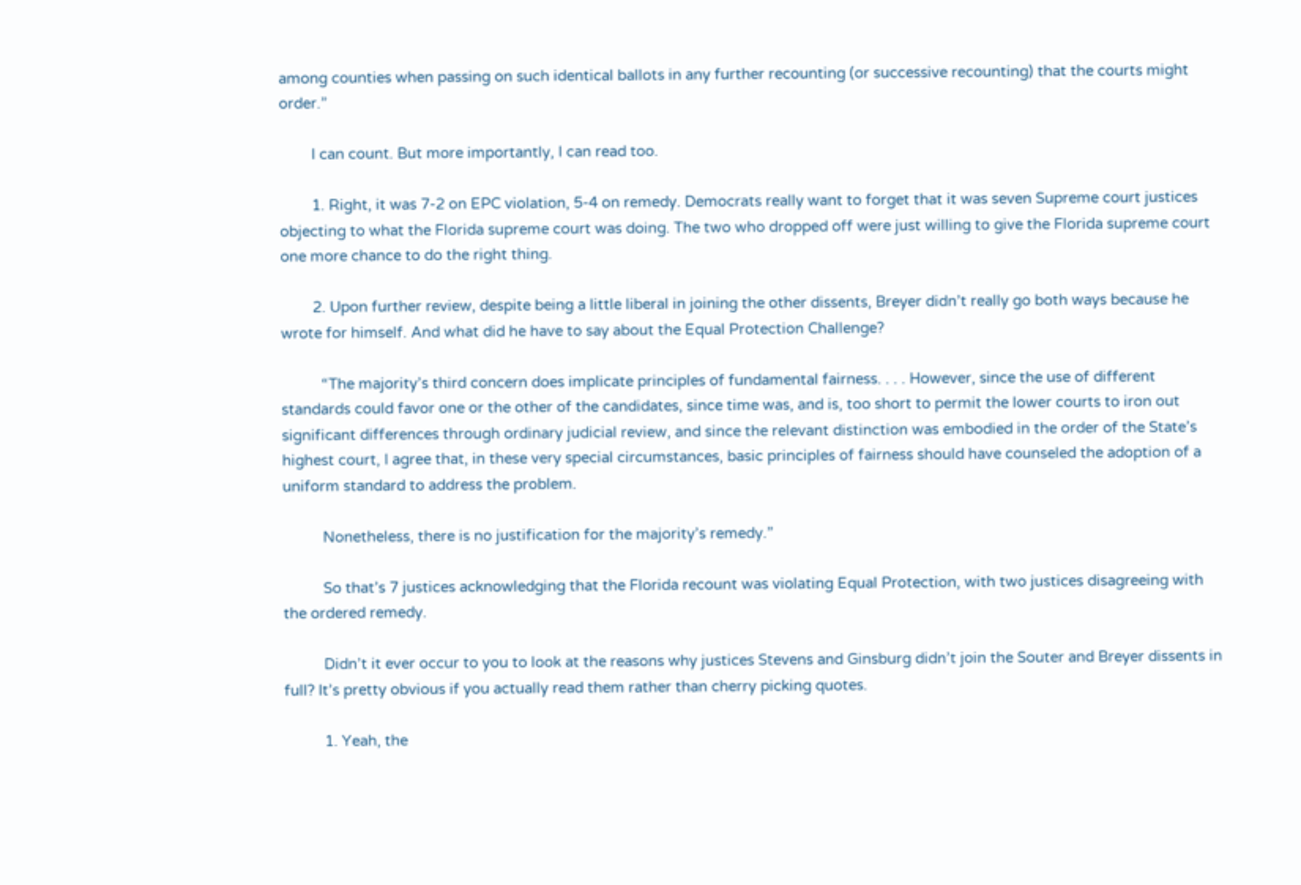among counties when passing on such identical ballots in any further recounting (or successive recounting) that the courts might order.”

        I can count. But more importantly, I can read too.

        1. Right, it was 7-2 on EPC violation, 5-4 on remedy. Democrats really want to forget that it was seven Supreme court justices objecting to what the Florida supreme court was doing. The two who dropped off were just willing to give the Florida supreme court one more chance to do the right thing.

        2. Upon further review, despite being a little liberal in joining the other dissents, Breyer didn’t really go both ways because he wrote for himself. And what did he have to say about the Equal Protection Challenge?

          “The majority’s third concern does implicate principles of fundamental fairness. . . . However, since the use of different standards could favor one or the other of the candidates, since time was, and is, too short to permit the lower courts to iron out significant differences through ordinary judicial review, and since the relevant distinction was embodied in the order of the State’s highest court, I agree that, in these very special circumstances, basic principles of fairness should have counseled the adoption of a uniform standard to address the problem.

          Nonetheless, there is no justification for the majority’s remedy.”

          So that’s 7 justices acknowledging that the Florida recount was violating Equal Protection, with two justices disagreeing with the ordered remedy.

          Didn’t it ever occur to you to look at the reasons why justices Stevens and Ginsburg didn’t join the Souter and Breyer dissents in full? It’s pretty obvious if you actually read them rather than cherry picking quotes.

          1. Yeah, the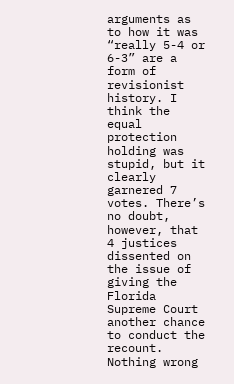arguments as to how it was “really 5-4 or 6-3” are a form of revisionist history. I think the equal protection holding was stupid, but it clearly garnered 7 votes. There’s no doubt, however, that 4 justices dissented on the issue of giving the Florida Supreme Court another chance to conduct the recount. Nothing wrong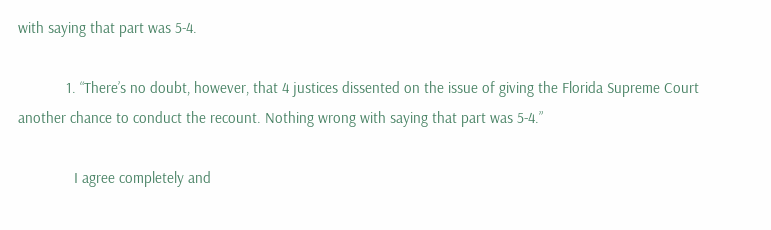with saying that part was 5-4.

            1. “There’s no doubt, however, that 4 justices dissented on the issue of giving the Florida Supreme Court another chance to conduct the recount. Nothing wrong with saying that part was 5-4.”

              I agree completely and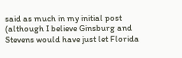said as much in my initial post (although I believe Ginsburg and Stevens would have just let Florida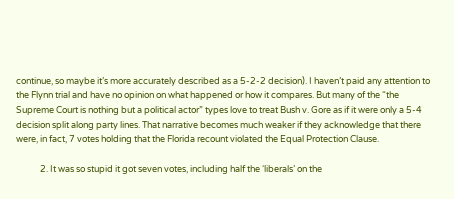continue, so maybe it’s more accurately described as a 5-2-2 decision). I haven’t paid any attention to the Flynn trial and have no opinion on what happened or how it compares. But many of the “the Supreme Court is nothing but a political actor” types love to treat Bush v. Gore as if it were only a 5-4 decision split along party lines. That narrative becomes much weaker if they acknowledge that there were, in fact, 7 votes holding that the Florida recount violated the Equal Protection Clause.

            2. It was so stupid it got seven votes, including half the ‘liberals’ on the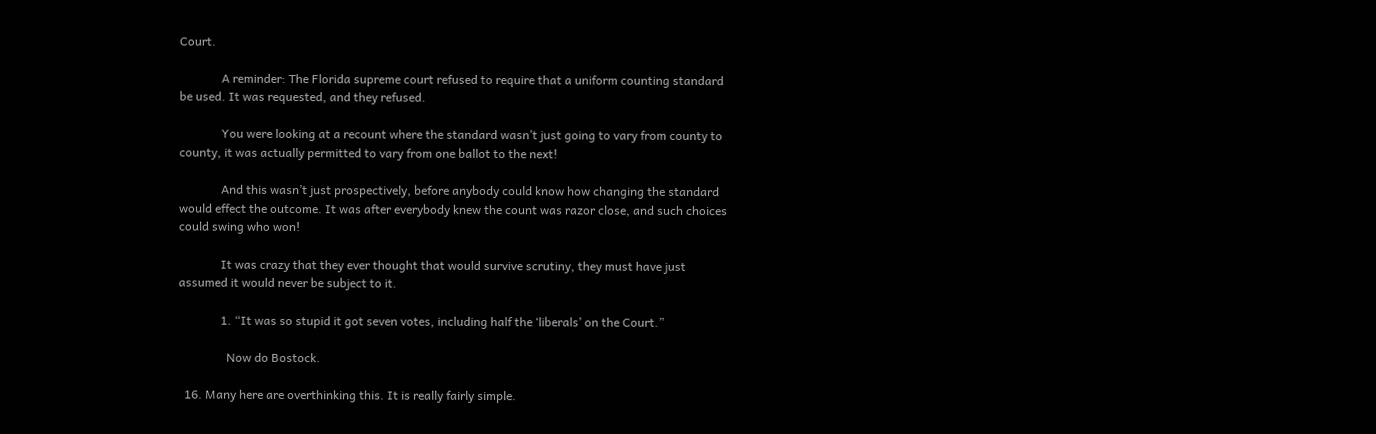Court.

              A reminder: The Florida supreme court refused to require that a uniform counting standard be used. It was requested, and they refused.

              You were looking at a recount where the standard wasn’t just going to vary from county to county, it was actually permitted to vary from one ballot to the next!

              And this wasn’t just prospectively, before anybody could know how changing the standard would effect the outcome. It was after everybody knew the count was razor close, and such choices could swing who won!

              It was crazy that they ever thought that would survive scrutiny, they must have just assumed it would never be subject to it.

              1. “It was so stupid it got seven votes, including half the ‘liberals’ on the Court.”

                Now do Bostock.

  16. Many here are overthinking this. It is really fairly simple.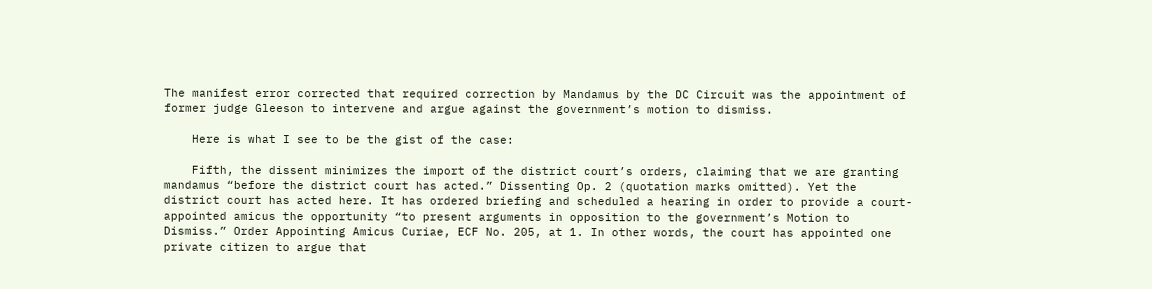The manifest error corrected that required correction by Mandamus by the DC Circuit was the appointment of former judge Gleeson to intervene and argue against the government’s motion to dismiss.

    Here is what I see to be the gist of the case:

    Fifth, the dissent minimizes the import of the district court’s orders, claiming that we are granting mandamus “before the district court has acted.” Dissenting Op. 2 (quotation marks omitted). Yet the district court has acted here. It has ordered briefing and scheduled a hearing in order to provide a court-appointed amicus the opportunity “to present arguments in opposition to the government’s Motion to Dismiss.” Order Appointing Amicus Curiae, ECF No. 205, at 1. In other words, the court has appointed one private citizen to argue that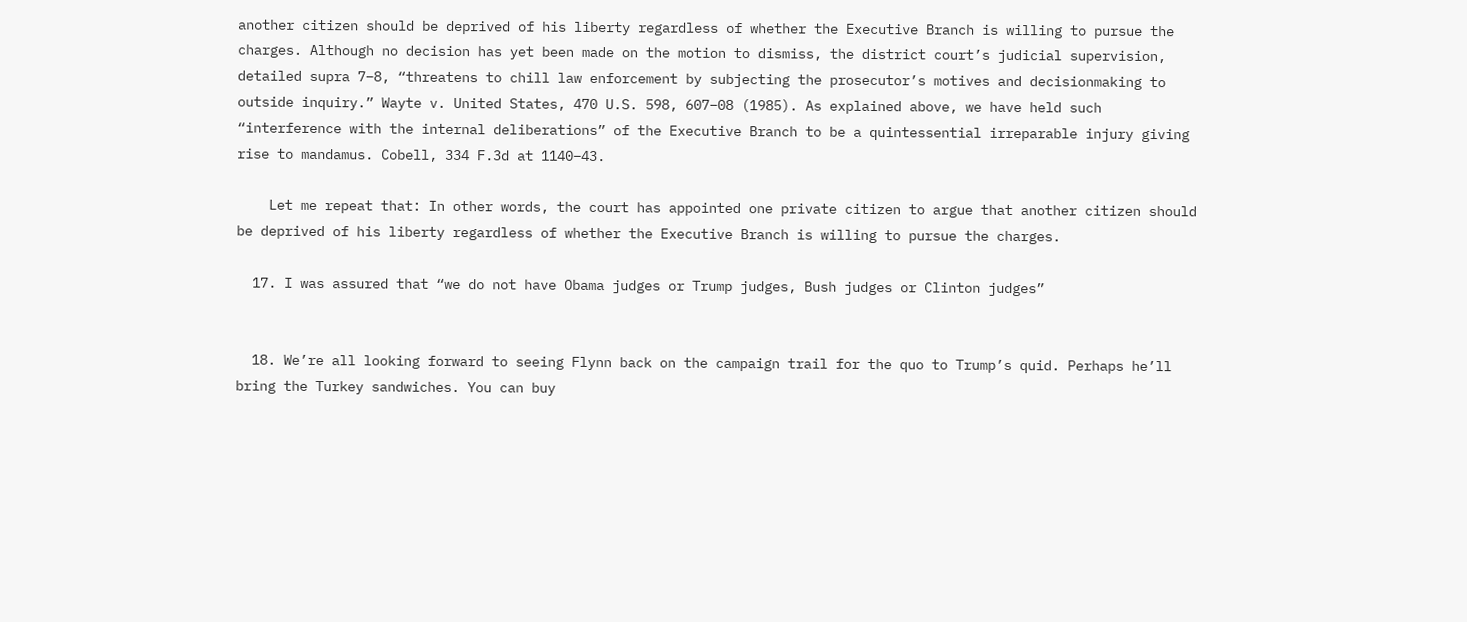another citizen should be deprived of his liberty regardless of whether the Executive Branch is willing to pursue the charges. Although no decision has yet been made on the motion to dismiss, the district court’s judicial supervision, detailed supra 7–8, “threatens to chill law enforcement by subjecting the prosecutor’s motives and decisionmaking to outside inquiry.” Wayte v. United States, 470 U.S. 598, 607–08 (1985). As explained above, we have held such “interference with the internal deliberations” of the Executive Branch to be a quintessential irreparable injury giving rise to mandamus. Cobell, 334 F.3d at 1140–43.

    Let me repeat that: In other words, the court has appointed one private citizen to argue that another citizen should be deprived of his liberty regardless of whether the Executive Branch is willing to pursue the charges.

  17. I was assured that “we do not have Obama judges or Trump judges, Bush judges or Clinton judges”


  18. We’re all looking forward to seeing Flynn back on the campaign trail for the quo to Trump’s quid. Perhaps he’ll bring the Turkey sandwiches. You can buy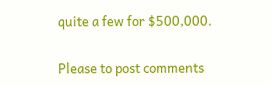quite a few for $500,000.

Please to post comments